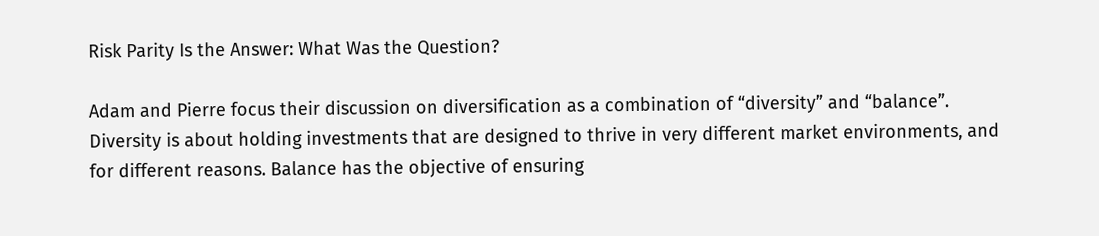Risk Parity Is the Answer: What Was the Question?

Adam and Pierre focus their discussion on diversification as a combination of “diversity” and “balance”. Diversity is about holding investments that are designed to thrive in very different market environments, and for different reasons. Balance has the objective of ensuring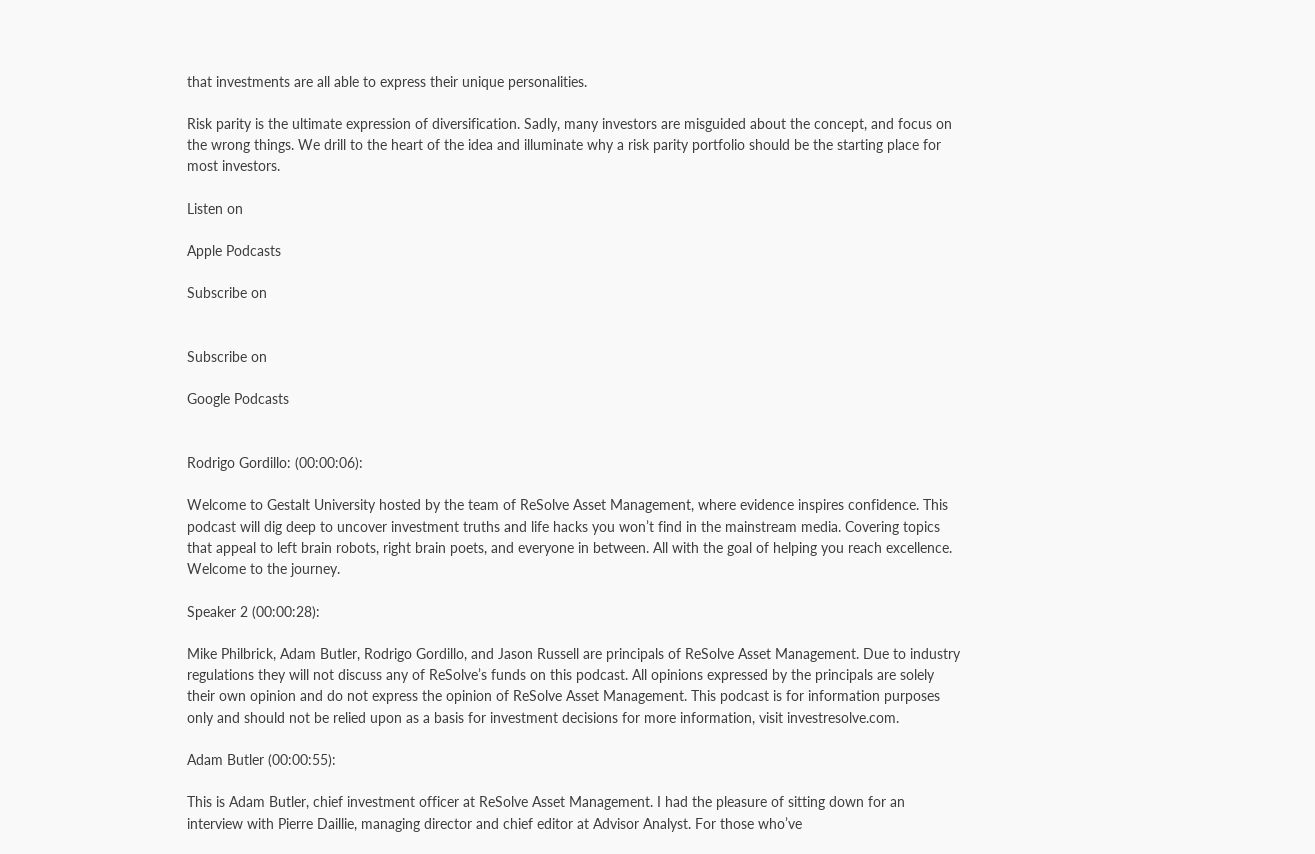that investments are all able to express their unique personalities.

Risk parity is the ultimate expression of diversification. Sadly, many investors are misguided about the concept, and focus on the wrong things. We drill to the heart of the idea and illuminate why a risk parity portfolio should be the starting place for most investors.

Listen on

Apple Podcasts

Subscribe on


Subscribe on

Google Podcasts


Rodrigo Gordillo: (00:00:06):

Welcome to Gestalt University hosted by the team of ReSolve Asset Management, where evidence inspires confidence. This podcast will dig deep to uncover investment truths and life hacks you won’t find in the mainstream media. Covering topics that appeal to left brain robots, right brain poets, and everyone in between. All with the goal of helping you reach excellence. Welcome to the journey.

Speaker 2 (00:00:28):

Mike Philbrick, Adam Butler, Rodrigo Gordillo, and Jason Russell are principals of ReSolve Asset Management. Due to industry regulations they will not discuss any of ReSolve’s funds on this podcast. All opinions expressed by the principals are solely their own opinion and do not express the opinion of ReSolve Asset Management. This podcast is for information purposes only and should not be relied upon as a basis for investment decisions for more information, visit investresolve.com.

Adam Butler (00:00:55):

This is Adam Butler, chief investment officer at ReSolve Asset Management. I had the pleasure of sitting down for an interview with Pierre Daillie, managing director and chief editor at Advisor Analyst. For those who’ve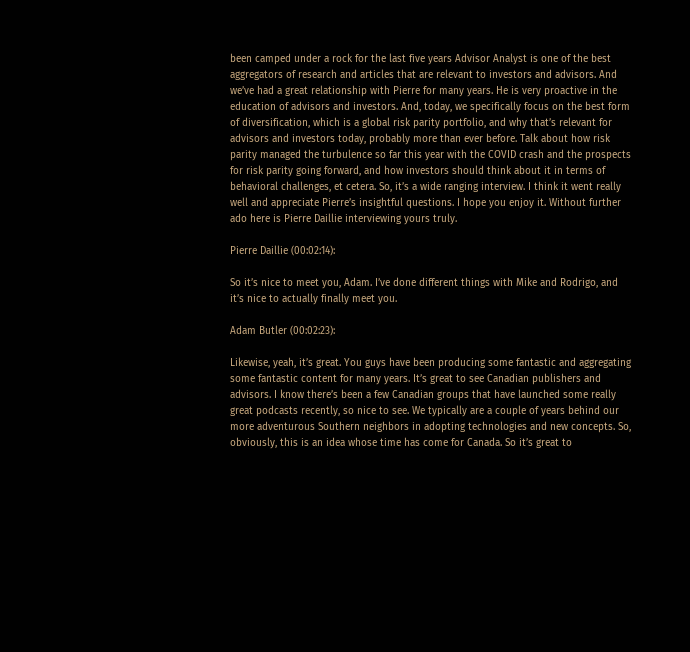been camped under a rock for the last five years Advisor Analyst is one of the best aggregators of research and articles that are relevant to investors and advisors. And we’ve had a great relationship with Pierre for many years. He is very proactive in the education of advisors and investors. And, today, we specifically focus on the best form of diversification, which is a global risk parity portfolio, and why that’s relevant for advisors and investors today, probably more than ever before. Talk about how risk parity managed the turbulence so far this year with the COVID crash and the prospects for risk parity going forward, and how investors should think about it in terms of behavioral challenges, et cetera. So, it’s a wide ranging interview. I think it went really well and appreciate Pierre’s insightful questions. I hope you enjoy it. Without further ado here is Pierre Daillie interviewing yours truly.

Pierre Daillie (00:02:14):

So it’s nice to meet you, Adam. I’ve done different things with Mike and Rodrigo, and it’s nice to actually finally meet you.

Adam Butler (00:02:23):

Likewise, yeah, it’s great. You guys have been producing some fantastic and aggregating some fantastic content for many years. It’s great to see Canadian publishers and advisors. I know there’s been a few Canadian groups that have launched some really great podcasts recently, so nice to see. We typically are a couple of years behind our more adventurous Southern neighbors in adopting technologies and new concepts. So, obviously, this is an idea whose time has come for Canada. So it’s great to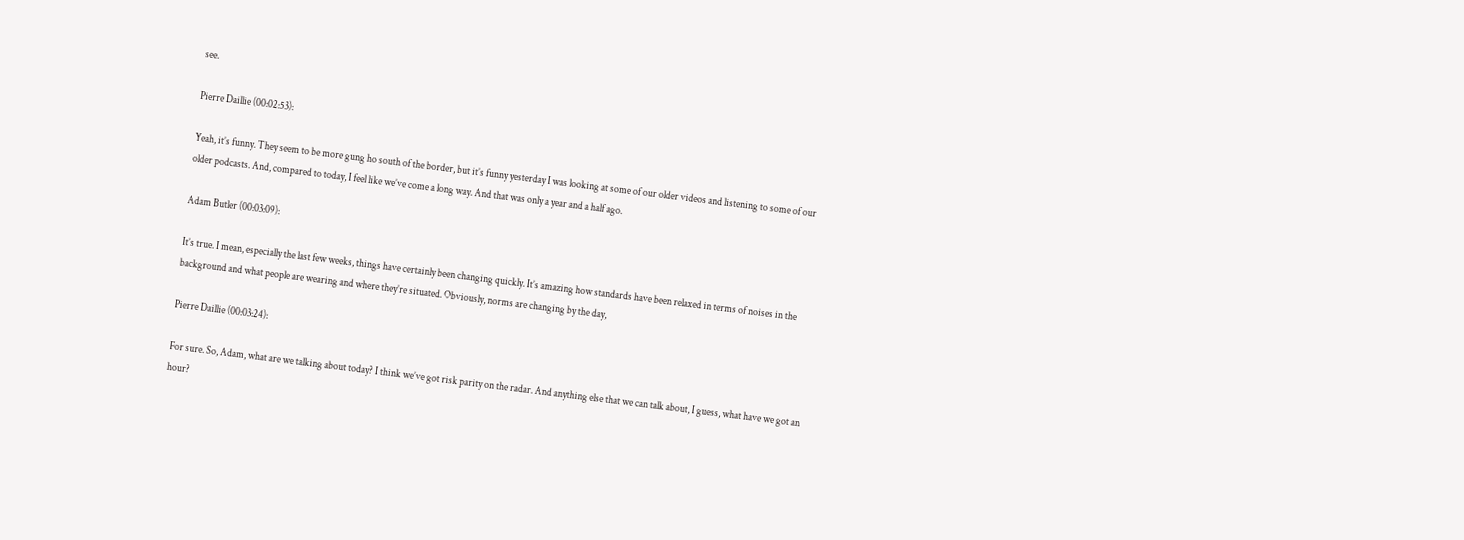see.

Pierre Daillie (00:02:53):

Yeah, it’s funny. They seem to be more gung ho south of the border, but it’s funny yesterday I was looking at some of our older videos and listening to some of our older podcasts. And, compared to today, I feel like we’ve come a long way. And that was only a year and a half ago.

Adam Butler (00:03:09):

It’s true. I mean, especially the last few weeks, things have certainly been changing quickly. It’s amazing how standards have been relaxed in terms of noises in the background and what people are wearing and where they’re situated. Obviously, norms are changing by the day,

Pierre Daillie (00:03:24):

For sure. So, Adam, what are we talking about today? I think we’ve got risk parity on the radar. And anything else that we can talk about, I guess, what have we got an hour?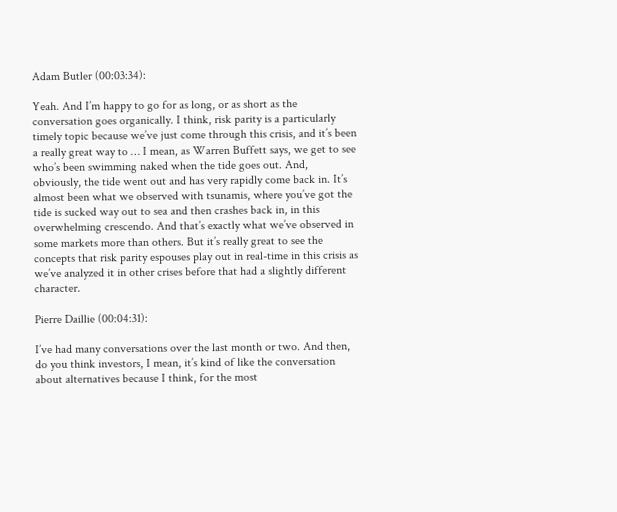Adam Butler (00:03:34):

Yeah. And I’m happy to go for as long, or as short as the conversation goes organically. I think, risk parity is a particularly timely topic because we’ve just come through this crisis, and it’s been a really great way to … I mean, as Warren Buffett says, we get to see who’s been swimming naked when the tide goes out. And, obviously, the tide went out and has very rapidly come back in. It’s almost been what we observed with tsunamis, where you’ve got the tide is sucked way out to sea and then crashes back in, in this overwhelming crescendo. And that’s exactly what we’ve observed in some markets more than others. But it’s really great to see the concepts that risk parity espouses play out in real-time in this crisis as we’ve analyzed it in other crises before that had a slightly different character.

Pierre Daillie (00:04:31):

I’ve had many conversations over the last month or two. And then, do you think investors, I mean, it’s kind of like the conversation about alternatives because I think, for the most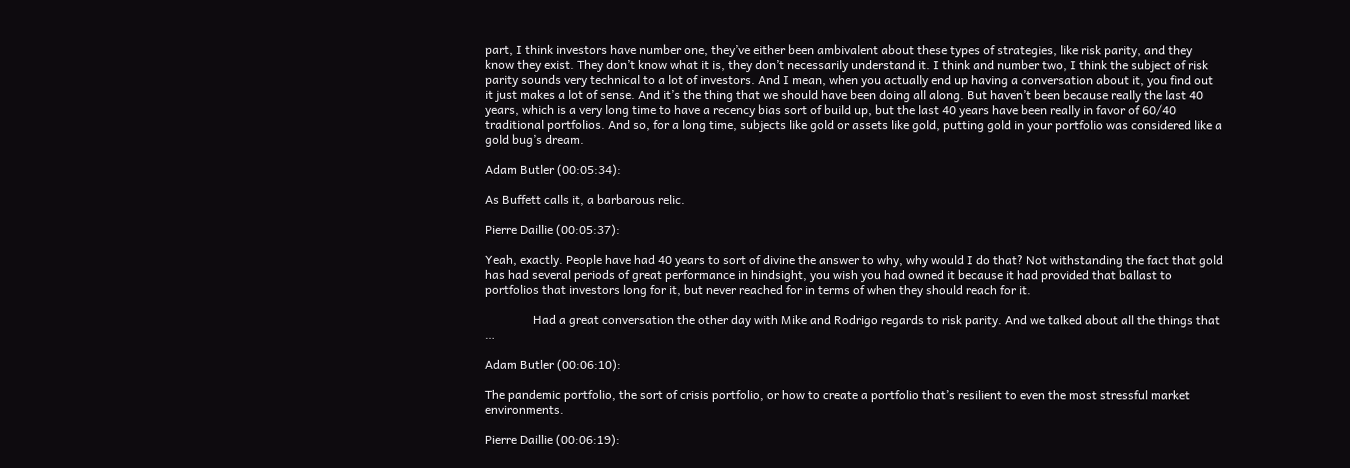part, I think investors have number one, they’ve either been ambivalent about these types of strategies, like risk parity, and they know they exist. They don’t know what it is, they don’t necessarily understand it. I think and number two, I think the subject of risk parity sounds very technical to a lot of investors. And I mean, when you actually end up having a conversation about it, you find out it just makes a lot of sense. And it’s the thing that we should have been doing all along. But haven’t been because really the last 40 years, which is a very long time to have a recency bias sort of build up, but the last 40 years have been really in favor of 60/40 traditional portfolios. And so, for a long time, subjects like gold or assets like gold, putting gold in your portfolio was considered like a gold bug’s dream.

Adam Butler (00:05:34):

As Buffett calls it, a barbarous relic.

Pierre Daillie (00:05:37):

Yeah, exactly. People have had 40 years to sort of divine the answer to why, why would I do that? Not withstanding the fact that gold has had several periods of great performance in hindsight, you wish you had owned it because it had provided that ballast to portfolios that investors long for it, but never reached for in terms of when they should reach for it.

                Had a great conversation the other day with Mike and Rodrigo regards to risk parity. And we talked about all the things that …

Adam Butler (00:06:10):

The pandemic portfolio, the sort of crisis portfolio, or how to create a portfolio that’s resilient to even the most stressful market environments.

Pierre Daillie (00:06:19):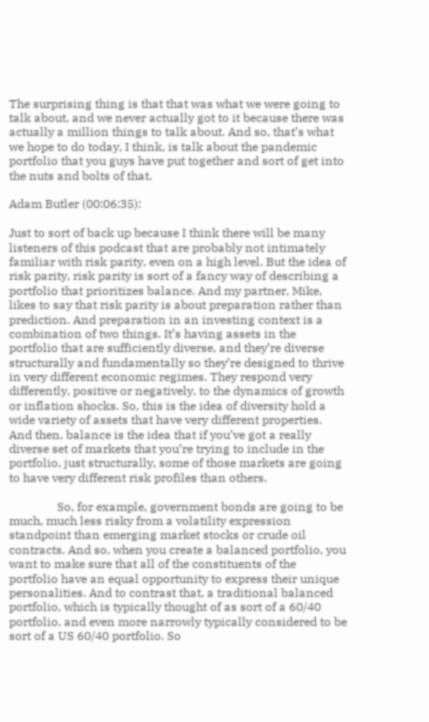The surprising thing is that that was what we were going to talk about, and we never actually got to it because there was actually a million things to talk about. And so, that’s what we hope to do today, I think, is talk about the pandemic portfolio that you guys have put together and sort of get into the nuts and bolts of that.

Adam Butler (00:06:35):

Just to sort of back up because I think there will be many listeners of this podcast that are probably not intimately familiar with risk parity, even on a high level. But the idea of risk parity, risk parity is sort of a fancy way of describing a portfolio that prioritizes balance. And my partner, Mike, likes to say that risk parity is about preparation rather than prediction. And preparation in an investing context is a combination of two things. It’s having assets in the portfolio that are sufficiently diverse, and they’re diverse structurally and fundamentally so they’re designed to thrive in very different economic regimes. They respond very differently, positive or negatively, to the dynamics of growth or inflation shocks. So, this is the idea of diversity hold a wide variety of assets that have very different properties. And then, balance is the idea that if you’ve got a really diverse set of markets that you’re trying to include in the portfolio, just structurally, some of those markets are going to have very different risk profiles than others.

                So, for example, government bonds are going to be much, much less risky from a volatility expression standpoint than emerging market stocks or crude oil contracts. And so, when you create a balanced portfolio, you want to make sure that all of the constituents of the portfolio have an equal opportunity to express their unique personalities. And to contrast that, a traditional balanced portfolio, which is typically thought of as sort of a 60/40 portfolio, and even more narrowly typically considered to be sort of a US 60/40 portfolio. So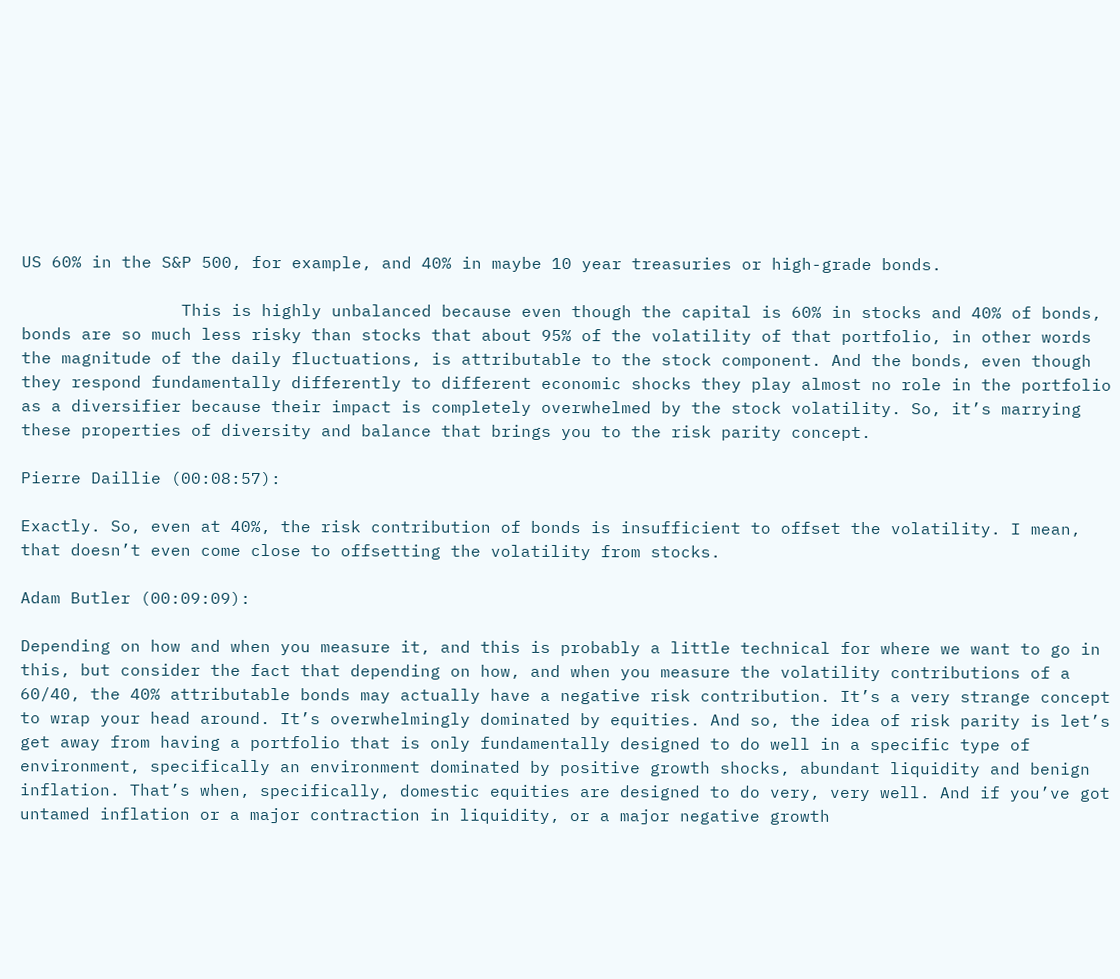US 60% in the S&P 500, for example, and 40% in maybe 10 year treasuries or high-grade bonds.

                This is highly unbalanced because even though the capital is 60% in stocks and 40% of bonds, bonds are so much less risky than stocks that about 95% of the volatility of that portfolio, in other words the magnitude of the daily fluctuations, is attributable to the stock component. And the bonds, even though they respond fundamentally differently to different economic shocks they play almost no role in the portfolio as a diversifier because their impact is completely overwhelmed by the stock volatility. So, it’s marrying these properties of diversity and balance that brings you to the risk parity concept.

Pierre Daillie (00:08:57):

Exactly. So, even at 40%, the risk contribution of bonds is insufficient to offset the volatility. I mean, that doesn’t even come close to offsetting the volatility from stocks.

Adam Butler (00:09:09):

Depending on how and when you measure it, and this is probably a little technical for where we want to go in this, but consider the fact that depending on how, and when you measure the volatility contributions of a 60/40, the 40% attributable bonds may actually have a negative risk contribution. It’s a very strange concept to wrap your head around. It’s overwhelmingly dominated by equities. And so, the idea of risk parity is let’s get away from having a portfolio that is only fundamentally designed to do well in a specific type of environment, specifically an environment dominated by positive growth shocks, abundant liquidity and benign inflation. That’s when, specifically, domestic equities are designed to do very, very well. And if you’ve got untamed inflation or a major contraction in liquidity, or a major negative growth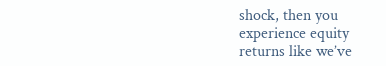shock, then you experience equity returns like we’ve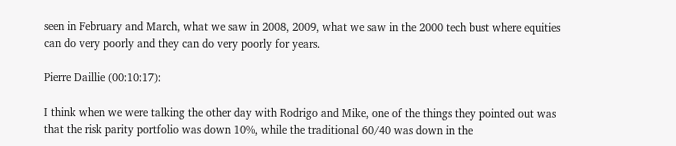seen in February and March, what we saw in 2008, 2009, what we saw in the 2000 tech bust where equities can do very poorly and they can do very poorly for years.

Pierre Daillie (00:10:17):

I think when we were talking the other day with Rodrigo and Mike, one of the things they pointed out was that the risk parity portfolio was down 10%, while the traditional 60/40 was down in the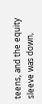teens, and the equity sleeve was down,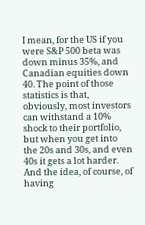I mean, for the US if you were S&P 500 beta was down minus 35%, and Canadian equities down 40. The point of those statistics is that, obviously, most investors can withstand a 10% shock to their portfolio, but when you get into the 20s and 30s, and even 40s it gets a lot harder. And the idea, of course, of having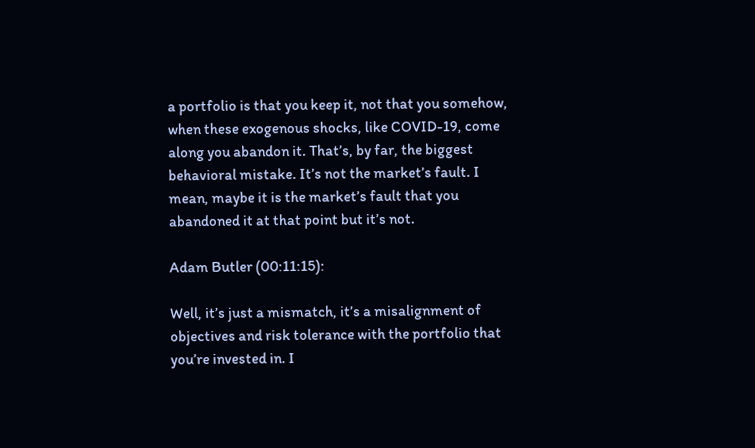a portfolio is that you keep it, not that you somehow, when these exogenous shocks, like COVID-19, come along you abandon it. That’s, by far, the biggest behavioral mistake. It’s not the market’s fault. I mean, maybe it is the market’s fault that you abandoned it at that point but it’s not.

Adam Butler (00:11:15):

Well, it’s just a mismatch, it’s a misalignment of objectives and risk tolerance with the portfolio that you’re invested in. I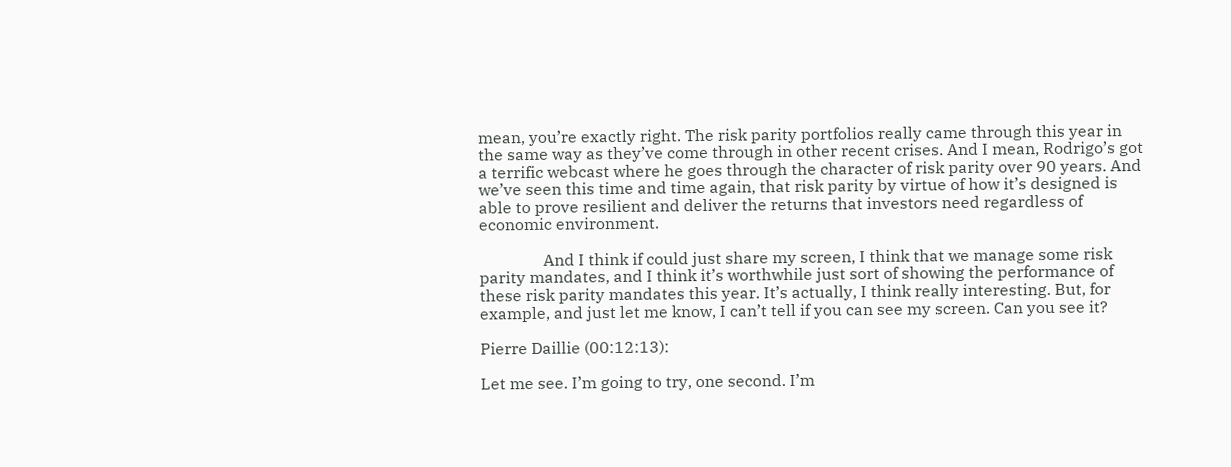mean, you’re exactly right. The risk parity portfolios really came through this year in the same way as they’ve come through in other recent crises. And I mean, Rodrigo’s got a terrific webcast where he goes through the character of risk parity over 90 years. And we’ve seen this time and time again, that risk parity by virtue of how it’s designed is able to prove resilient and deliver the returns that investors need regardless of economic environment.

                And I think if could just share my screen, I think that we manage some risk parity mandates, and I think it’s worthwhile just sort of showing the performance of these risk parity mandates this year. It’s actually, I think really interesting. But, for example, and just let me know, I can’t tell if you can see my screen. Can you see it?

Pierre Daillie (00:12:13):

Let me see. I’m going to try, one second. I’m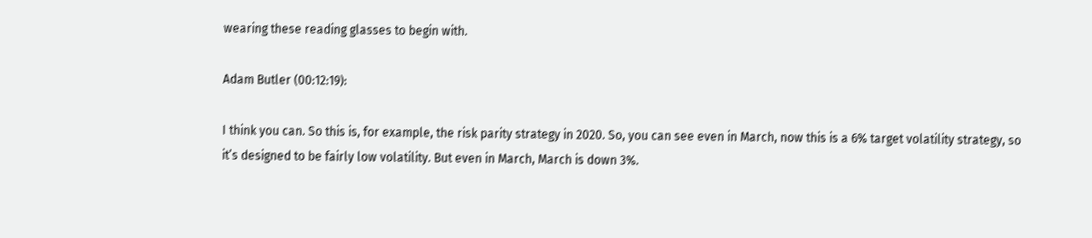wearing these reading glasses to begin with.

Adam Butler (00:12:19):

I think you can. So this is, for example, the risk parity strategy in 2020. So, you can see even in March, now this is a 6% target volatility strategy, so it’s designed to be fairly low volatility. But even in March, March is down 3%.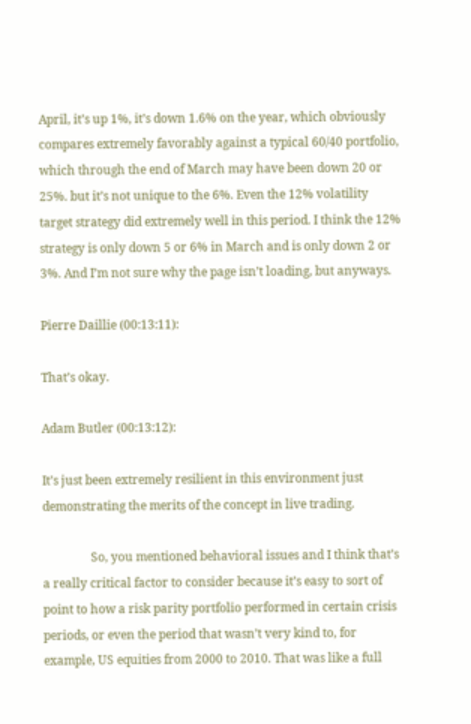April, it’s up 1%, it’s down 1.6% on the year, which obviously compares extremely favorably against a typical 60/40 portfolio, which through the end of March may have been down 20 or 25%. but it’s not unique to the 6%. Even the 12% volatility target strategy did extremely well in this period. I think the 12% strategy is only down 5 or 6% in March and is only down 2 or 3%. And I’m not sure why the page isn’t loading, but anyways.

Pierre Daillie (00:13:11):

That’s okay.

Adam Butler (00:13:12):

It’s just been extremely resilient in this environment just demonstrating the merits of the concept in live trading.

                So, you mentioned behavioral issues and I think that’s a really critical factor to consider because it’s easy to sort of point to how a risk parity portfolio performed in certain crisis periods, or even the period that wasn’t very kind to, for example, US equities from 2000 to 2010. That was like a full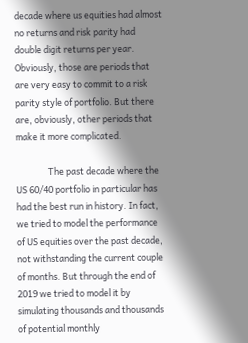decade where us equities had almost no returns and risk parity had double digit returns per year. Obviously, those are periods that are very easy to commit to a risk parity style of portfolio. But there are, obviously, other periods that make it more complicated.

                The past decade where the US 60/40 portfolio in particular has had the best run in history. In fact, we tried to model the performance of US equities over the past decade, not withstanding the current couple of months. But through the end of 2019 we tried to model it by simulating thousands and thousands of potential monthly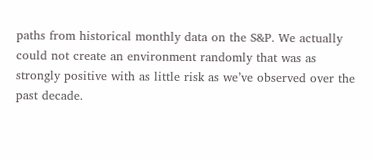paths from historical monthly data on the S&P. We actually could not create an environment randomly that was as strongly positive with as little risk as we’ve observed over the past decade.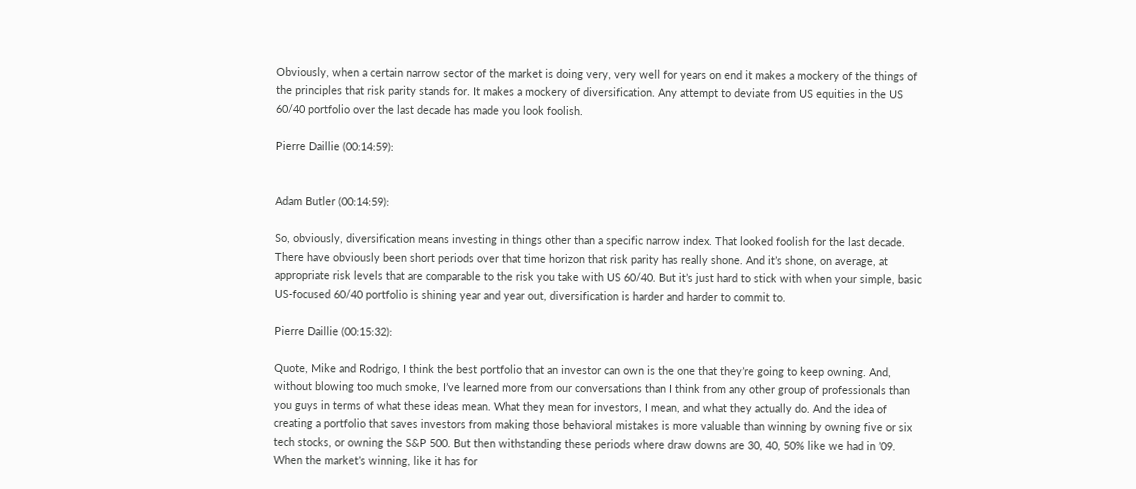Obviously, when a certain narrow sector of the market is doing very, very well for years on end it makes a mockery of the things of the principles that risk parity stands for. It makes a mockery of diversification. Any attempt to deviate from US equities in the US 60/40 portfolio over the last decade has made you look foolish.

Pierre Daillie (00:14:59):


Adam Butler (00:14:59):

So, obviously, diversification means investing in things other than a specific narrow index. That looked foolish for the last decade. There have obviously been short periods over that time horizon that risk parity has really shone. And it’s shone, on average, at appropriate risk levels that are comparable to the risk you take with US 60/40. But it’s just hard to stick with when your simple, basic US-focused 60/40 portfolio is shining year and year out, diversification is harder and harder to commit to.

Pierre Daillie (00:15:32):

Quote, Mike and Rodrigo, I think the best portfolio that an investor can own is the one that they’re going to keep owning. And, without blowing too much smoke, I’ve learned more from our conversations than I think from any other group of professionals than you guys in terms of what these ideas mean. What they mean for investors, I mean, and what they actually do. And the idea of creating a portfolio that saves investors from making those behavioral mistakes is more valuable than winning by owning five or six tech stocks, or owning the S&P 500. But then withstanding these periods where draw downs are 30, 40, 50% like we had in ’09. When the market’s winning, like it has for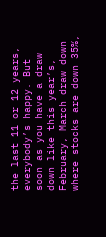the last 11 or 12 years, everybody’s happy. But soon as you have a draw down like this year’s, February, March draw down where stocks are down 35%,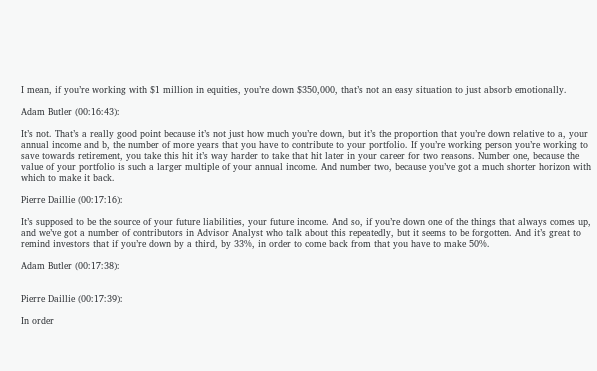I mean, if you’re working with $1 million in equities, you’re down $350,000, that’s not an easy situation to just absorb emotionally.

Adam Butler (00:16:43):

It’s not. That’s a really good point because it’s not just how much you’re down, but it’s the proportion that you’re down relative to a, your annual income and b, the number of more years that you have to contribute to your portfolio. If you’re working person you’re working to save towards retirement, you take this hit it’s way harder to take that hit later in your career for two reasons. Number one, because the value of your portfolio is such a larger multiple of your annual income. And number two, because you’ve got a much shorter horizon with which to make it back.

Pierre Daillie (00:17:16):

It’s supposed to be the source of your future liabilities, your future income. And so, if you’re down one of the things that always comes up, and we’ve got a number of contributors in Advisor Analyst who talk about this repeatedly, but it seems to be forgotten. And it’s great to remind investors that if you’re down by a third, by 33%, in order to come back from that you have to make 50%.

Adam Butler (00:17:38):


Pierre Daillie (00:17:39):

In order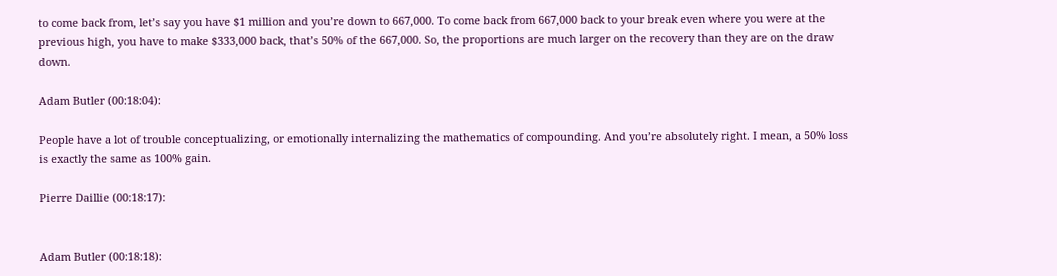to come back from, let’s say you have $1 million and you’re down to 667,000. To come back from 667,000 back to your break even where you were at the previous high, you have to make $333,000 back, that’s 50% of the 667,000. So, the proportions are much larger on the recovery than they are on the draw down.

Adam Butler (00:18:04):

People have a lot of trouble conceptualizing, or emotionally internalizing the mathematics of compounding. And you’re absolutely right. I mean, a 50% loss is exactly the same as 100% gain.

Pierre Daillie (00:18:17):


Adam Butler (00:18:18):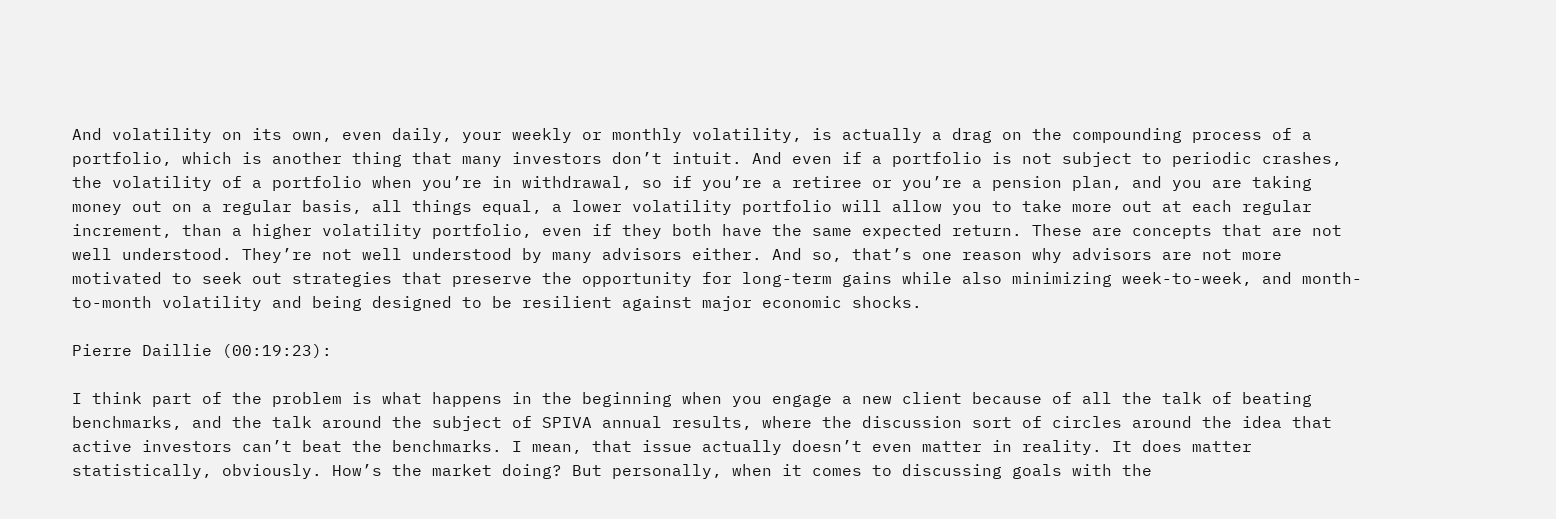And volatility on its own, even daily, your weekly or monthly volatility, is actually a drag on the compounding process of a portfolio, which is another thing that many investors don’t intuit. And even if a portfolio is not subject to periodic crashes, the volatility of a portfolio when you’re in withdrawal, so if you’re a retiree or you’re a pension plan, and you are taking money out on a regular basis, all things equal, a lower volatility portfolio will allow you to take more out at each regular increment, than a higher volatility portfolio, even if they both have the same expected return. These are concepts that are not well understood. They’re not well understood by many advisors either. And so, that’s one reason why advisors are not more motivated to seek out strategies that preserve the opportunity for long-term gains while also minimizing week-to-week, and month-to-month volatility and being designed to be resilient against major economic shocks.

Pierre Daillie (00:19:23):

I think part of the problem is what happens in the beginning when you engage a new client because of all the talk of beating benchmarks, and the talk around the subject of SPIVA annual results, where the discussion sort of circles around the idea that active investors can’t beat the benchmarks. I mean, that issue actually doesn’t even matter in reality. It does matter statistically, obviously. How’s the market doing? But personally, when it comes to discussing goals with the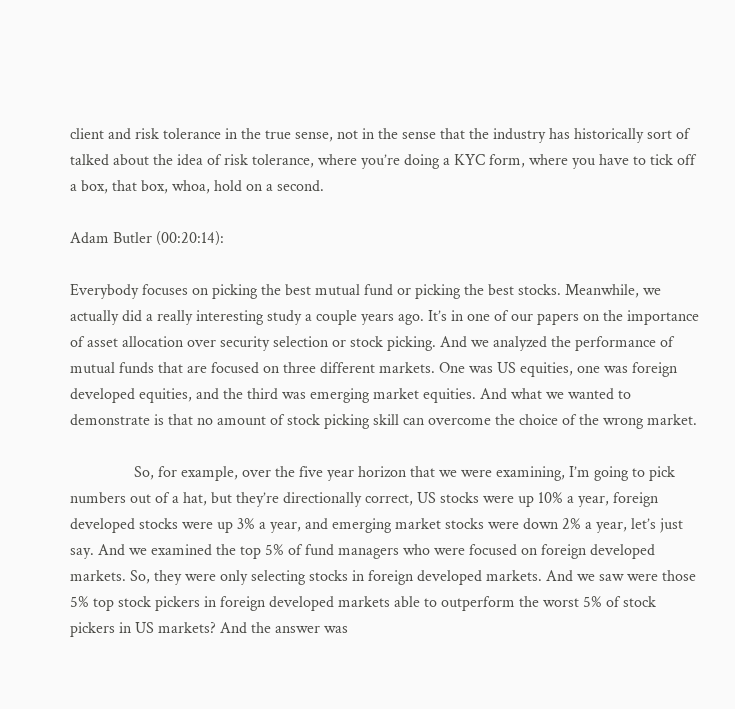client and risk tolerance in the true sense, not in the sense that the industry has historically sort of talked about the idea of risk tolerance, where you’re doing a KYC form, where you have to tick off a box, that box, whoa, hold on a second.

Adam Butler (00:20:14):

Everybody focuses on picking the best mutual fund or picking the best stocks. Meanwhile, we actually did a really interesting study a couple years ago. It’s in one of our papers on the importance of asset allocation over security selection or stock picking. And we analyzed the performance of mutual funds that are focused on three different markets. One was US equities, one was foreign developed equities, and the third was emerging market equities. And what we wanted to demonstrate is that no amount of stock picking skill can overcome the choice of the wrong market.

                So, for example, over the five year horizon that we were examining, I’m going to pick numbers out of a hat, but they’re directionally correct, US stocks were up 10% a year, foreign developed stocks were up 3% a year, and emerging market stocks were down 2% a year, let’s just say. And we examined the top 5% of fund managers who were focused on foreign developed markets. So, they were only selecting stocks in foreign developed markets. And we saw were those 5% top stock pickers in foreign developed markets able to outperform the worst 5% of stock pickers in US markets? And the answer was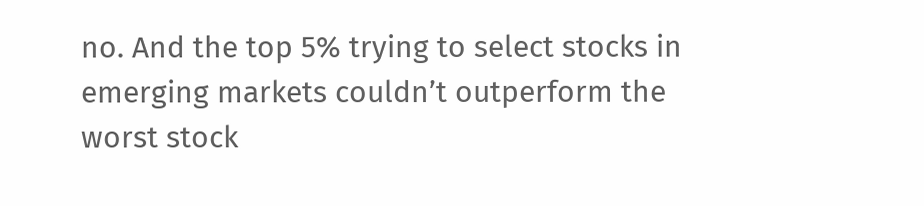no. And the top 5% trying to select stocks in emerging markets couldn’t outperform the worst stock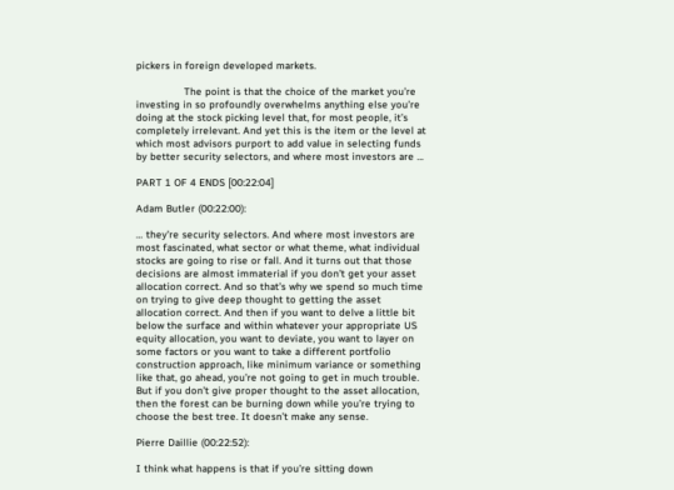pickers in foreign developed markets.

                The point is that the choice of the market you’re investing in so profoundly overwhelms anything else you’re doing at the stock picking level that, for most people, it’s completely irrelevant. And yet this is the item or the level at which most advisors purport to add value in selecting funds by better security selectors, and where most investors are …

PART 1 OF 4 ENDS [00:22:04]

Adam Butler (00:22:00):

… they’re security selectors. And where most investors are most fascinated, what sector or what theme, what individual stocks are going to rise or fall. And it turns out that those decisions are almost immaterial if you don’t get your asset allocation correct. And so that’s why we spend so much time on trying to give deep thought to getting the asset allocation correct. And then if you want to delve a little bit below the surface and within whatever your appropriate US equity allocation, you want to deviate, you want to layer on some factors or you want to take a different portfolio construction approach, like minimum variance or something like that, go ahead, you’re not going to get in much trouble. But if you don’t give proper thought to the asset allocation, then the forest can be burning down while you’re trying to choose the best tree. It doesn’t make any sense.

Pierre Daillie (00:22:52):

I think what happens is that if you’re sitting down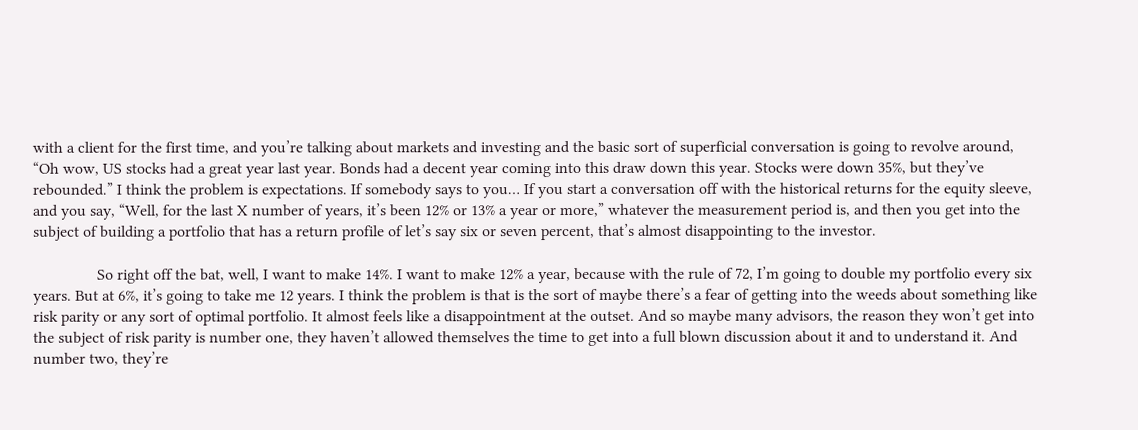with a client for the first time, and you’re talking about markets and investing and the basic sort of superficial conversation is going to revolve around, “Oh wow, US stocks had a great year last year. Bonds had a decent year coming into this draw down this year. Stocks were down 35%, but they’ve rebounded.” I think the problem is expectations. If somebody says to you… If you start a conversation off with the historical returns for the equity sleeve, and you say, “Well, for the last X number of years, it’s been 12% or 13% a year or more,” whatever the measurement period is, and then you get into the subject of building a portfolio that has a return profile of let’s say six or seven percent, that’s almost disappointing to the investor.

                So right off the bat, well, I want to make 14%. I want to make 12% a year, because with the rule of 72, I’m going to double my portfolio every six years. But at 6%, it’s going to take me 12 years. I think the problem is that is the sort of maybe there’s a fear of getting into the weeds about something like risk parity or any sort of optimal portfolio. It almost feels like a disappointment at the outset. And so maybe many advisors, the reason they won’t get into the subject of risk parity is number one, they haven’t allowed themselves the time to get into a full blown discussion about it and to understand it. And number two, they’re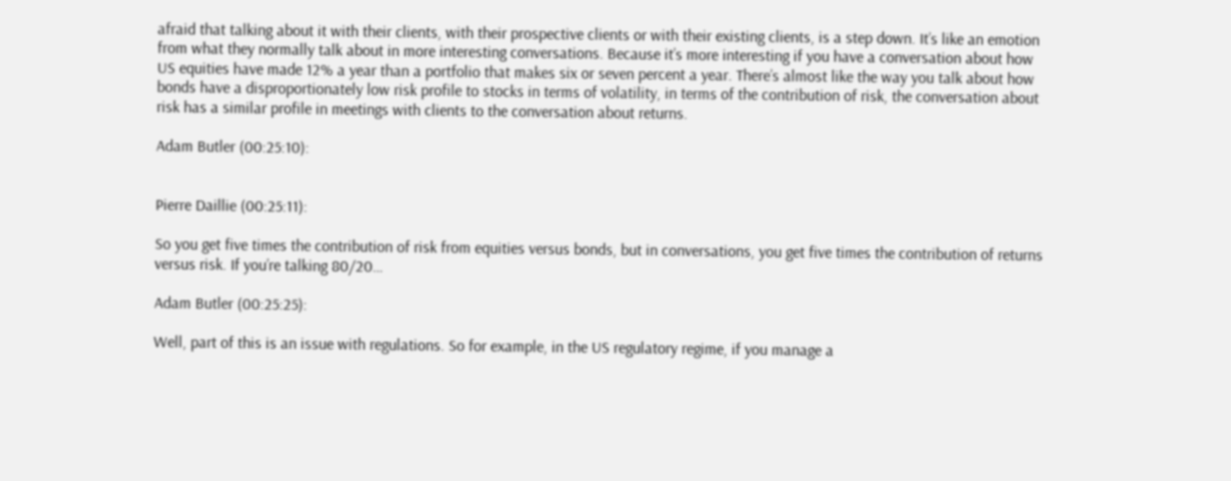afraid that talking about it with their clients, with their prospective clients or with their existing clients, is a step down. It’s like an emotion from what they normally talk about in more interesting conversations. Because it’s more interesting if you have a conversation about how US equities have made 12% a year than a portfolio that makes six or seven percent a year. There’s almost like the way you talk about how bonds have a disproportionately low risk profile to stocks in terms of volatility, in terms of the contribution of risk, the conversation about risk has a similar profile in meetings with clients to the conversation about returns.

Adam Butler (00:25:10):


Pierre Daillie (00:25:11):

So you get five times the contribution of risk from equities versus bonds, but in conversations, you get five times the contribution of returns versus risk. If you’re talking 80/20…

Adam Butler (00:25:25):

Well, part of this is an issue with regulations. So for example, in the US regulatory regime, if you manage a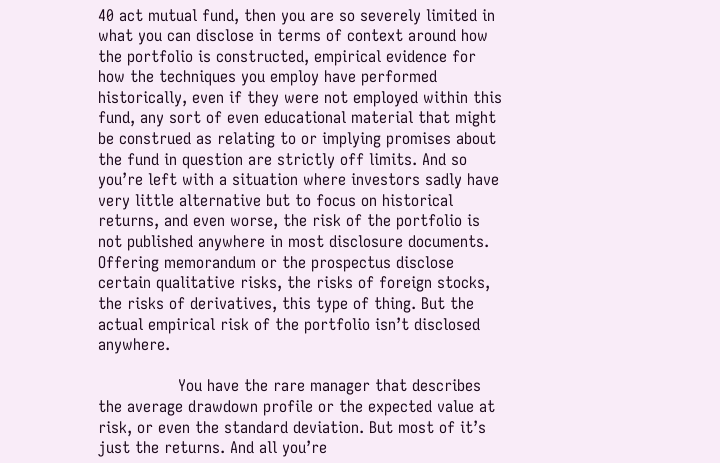40 act mutual fund, then you are so severely limited in what you can disclose in terms of context around how the portfolio is constructed, empirical evidence for how the techniques you employ have performed historically, even if they were not employed within this fund, any sort of even educational material that might be construed as relating to or implying promises about the fund in question are strictly off limits. And so you’re left with a situation where investors sadly have very little alternative but to focus on historical returns, and even worse, the risk of the portfolio is not published anywhere in most disclosure documents. Offering memorandum or the prospectus disclose certain qualitative risks, the risks of foreign stocks, the risks of derivatives, this type of thing. But the actual empirical risk of the portfolio isn’t disclosed anywhere.

                You have the rare manager that describes the average drawdown profile or the expected value at risk, or even the standard deviation. But most of it’s just the returns. And all you’re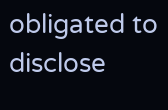obligated to disclose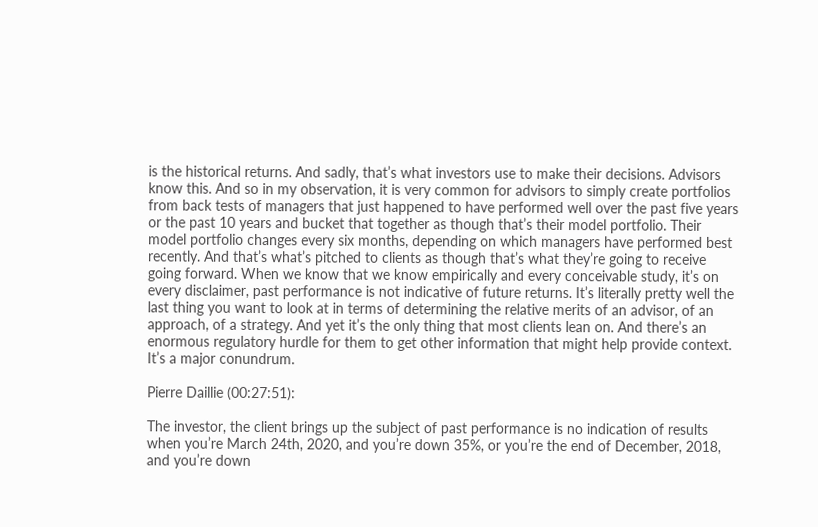is the historical returns. And sadly, that’s what investors use to make their decisions. Advisors know this. And so in my observation, it is very common for advisors to simply create portfolios from back tests of managers that just happened to have performed well over the past five years or the past 10 years and bucket that together as though that’s their model portfolio. Their model portfolio changes every six months, depending on which managers have performed best recently. And that’s what’s pitched to clients as though that’s what they’re going to receive going forward. When we know that we know empirically and every conceivable study, it’s on every disclaimer, past performance is not indicative of future returns. It’s literally pretty well the last thing you want to look at in terms of determining the relative merits of an advisor, of an approach, of a strategy. And yet it’s the only thing that most clients lean on. And there’s an enormous regulatory hurdle for them to get other information that might help provide context. It’s a major conundrum.

Pierre Daillie (00:27:51):

The investor, the client brings up the subject of past performance is no indication of results when you’re March 24th, 2020, and you’re down 35%, or you’re the end of December, 2018, and you’re down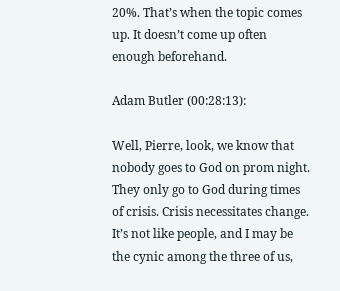20%. That’s when the topic comes up. It doesn’t come up often enough beforehand.

Adam Butler (00:28:13):

Well, Pierre, look, we know that nobody goes to God on prom night. They only go to God during times of crisis. Crisis necessitates change. It’s not like people, and I may be the cynic among the three of us,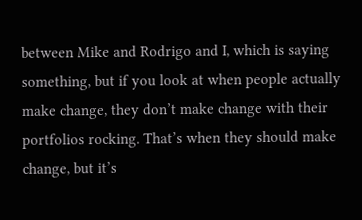between Mike and Rodrigo and I, which is saying something, but if you look at when people actually make change, they don’t make change with their portfolios rocking. That’s when they should make change, but it’s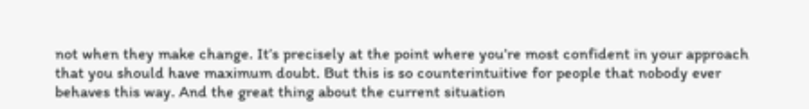not when they make change. It’s precisely at the point where you’re most confident in your approach that you should have maximum doubt. But this is so counterintuitive for people that nobody ever behaves this way. And the great thing about the current situation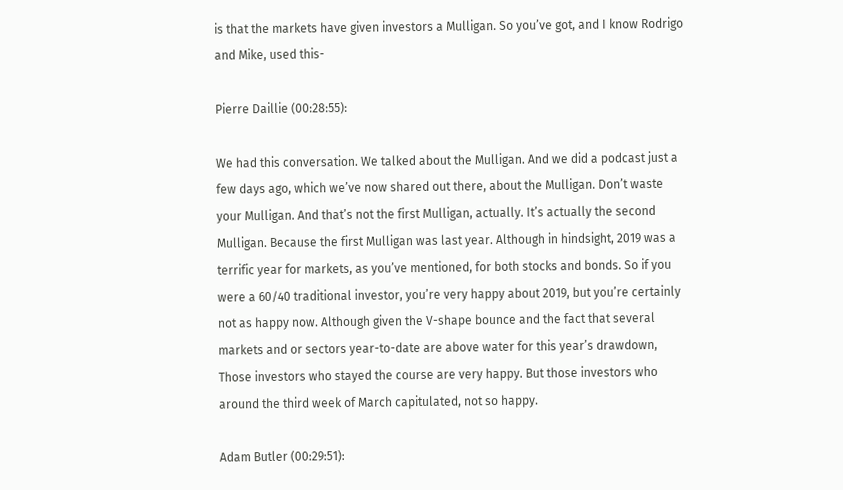is that the markets have given investors a Mulligan. So you’ve got, and I know Rodrigo and Mike, used this-

Pierre Daillie (00:28:55):

We had this conversation. We talked about the Mulligan. And we did a podcast just a few days ago, which we’ve now shared out there, about the Mulligan. Don’t waste your Mulligan. And that’s not the first Mulligan, actually. It’s actually the second Mulligan. Because the first Mulligan was last year. Although in hindsight, 2019 was a terrific year for markets, as you’ve mentioned, for both stocks and bonds. So if you were a 60/40 traditional investor, you’re very happy about 2019, but you’re certainly not as happy now. Although given the V-shape bounce and the fact that several markets and or sectors year-to-date are above water for this year’s drawdown, Those investors who stayed the course are very happy. But those investors who around the third week of March capitulated, not so happy.

Adam Butler (00:29:51):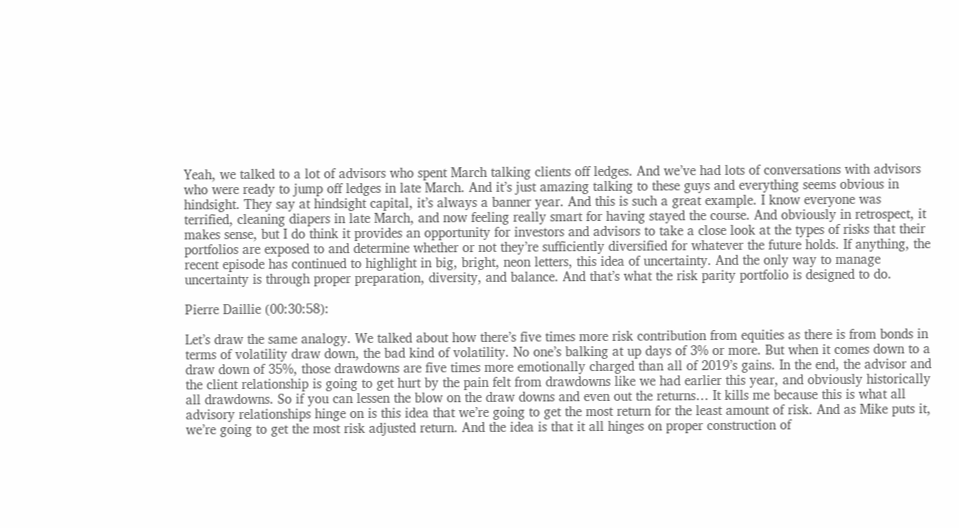Yeah, we talked to a lot of advisors who spent March talking clients off ledges. And we’ve had lots of conversations with advisors who were ready to jump off ledges in late March. And it’s just amazing talking to these guys and everything seems obvious in hindsight. They say at hindsight capital, it’s always a banner year. And this is such a great example. I know everyone was terrified, cleaning diapers in late March, and now feeling really smart for having stayed the course. And obviously in retrospect, it makes sense, but I do think it provides an opportunity for investors and advisors to take a close look at the types of risks that their portfolios are exposed to and determine whether or not they’re sufficiently diversified for whatever the future holds. If anything, the recent episode has continued to highlight in big, bright, neon letters, this idea of uncertainty. And the only way to manage uncertainty is through proper preparation, diversity, and balance. And that’s what the risk parity portfolio is designed to do.

Pierre Daillie (00:30:58):

Let’s draw the same analogy. We talked about how there’s five times more risk contribution from equities as there is from bonds in terms of volatility draw down, the bad kind of volatility. No one’s balking at up days of 3% or more. But when it comes down to a draw down of 35%, those drawdowns are five times more emotionally charged than all of 2019’s gains. In the end, the advisor and the client relationship is going to get hurt by the pain felt from drawdowns like we had earlier this year, and obviously historically all drawdowns. So if you can lessen the blow on the draw downs and even out the returns… It kills me because this is what all advisory relationships hinge on is this idea that we’re going to get the most return for the least amount of risk. And as Mike puts it, we’re going to get the most risk adjusted return. And the idea is that it all hinges on proper construction of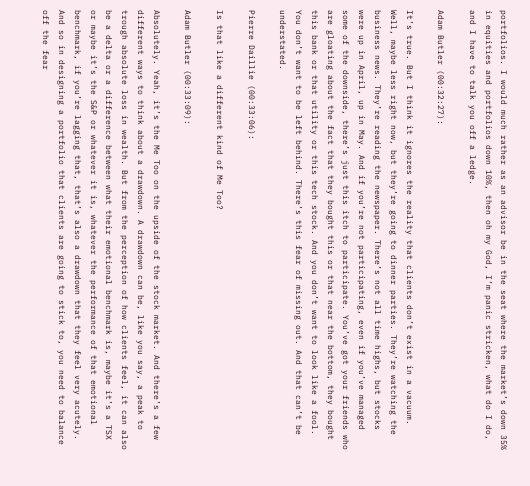portfolios. I would much rather as an advisor be in the seat where the market’s down 35% in equities and portfolios down 10%, then oh my God, I’m panic stricken, what do I do, and I have to talk you off a ledge.

Adam Butler (00:32:27):

It’s true. But I think it ignores the reality that clients don’t exist in a vacuum. Well, maybe less right now, but they’re going to dinner parties. They’re watching the business news. They’re reading the newspaper. There’s not all time highs, but stocks were up in April, up in May. And if you’re not participating, even if you’ve managed some of the downside, there’s just this itch to participate. You’ve got your friends who are gloating about the fact that they bought this or that near the bottom, they bought this bank or that utility or this tech stock. And you don’t want to look like a fool. You don’t want to be left behind. There’s this fear of missing out. And that can’t be understated.

Pierre Daillie (00:33:06):

Is that like a different kind of Me Too?

Adam Butler (00:33:09):

Absolutely. Yeah, it’s the Me Too on the upside of the stock market. And there’s a few different ways to think about a drawdown. A drawdown can be, like you say, a peak to trough absolute loss in wealth. But from the perception of how clients feel, it can also be a delta or a difference between what their emotional benchmark is, maybe it’s a TSX or maybe it’s the S&P or whatever it is, whatever the performance of that emotional benchmark, if you’re lagging that, that’s also a drawdown that they feel very acutely. And so in designing a portfolio that clients are going to stick to, you need to balance off the fear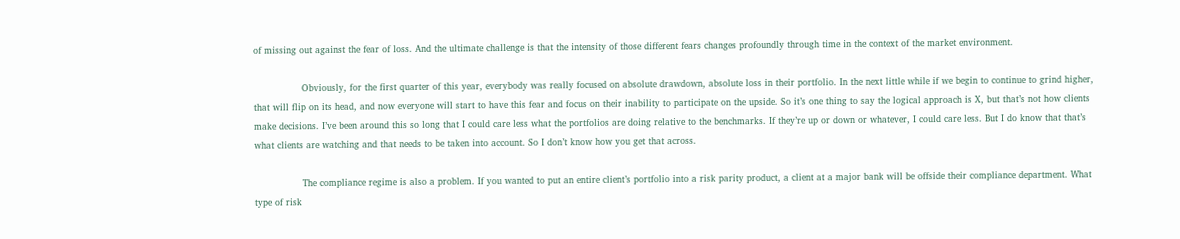of missing out against the fear of loss. And the ultimate challenge is that the intensity of those different fears changes profoundly through time in the context of the market environment.

                Obviously, for the first quarter of this year, everybody was really focused on absolute drawdown, absolute loss in their portfolio. In the next little while if we begin to continue to grind higher, that will flip on its head, and now everyone will start to have this fear and focus on their inability to participate on the upside. So it’s one thing to say the logical approach is X, but that’s not how clients make decisions. I’ve been around this so long that I could care less what the portfolios are doing relative to the benchmarks. If they’re up or down or whatever, I could care less. But I do know that that’s what clients are watching and that needs to be taken into account. So I don’t know how you get that across.

                The compliance regime is also a problem. If you wanted to put an entire client’s portfolio into a risk parity product, a client at a major bank will be offside their compliance department. What type of risk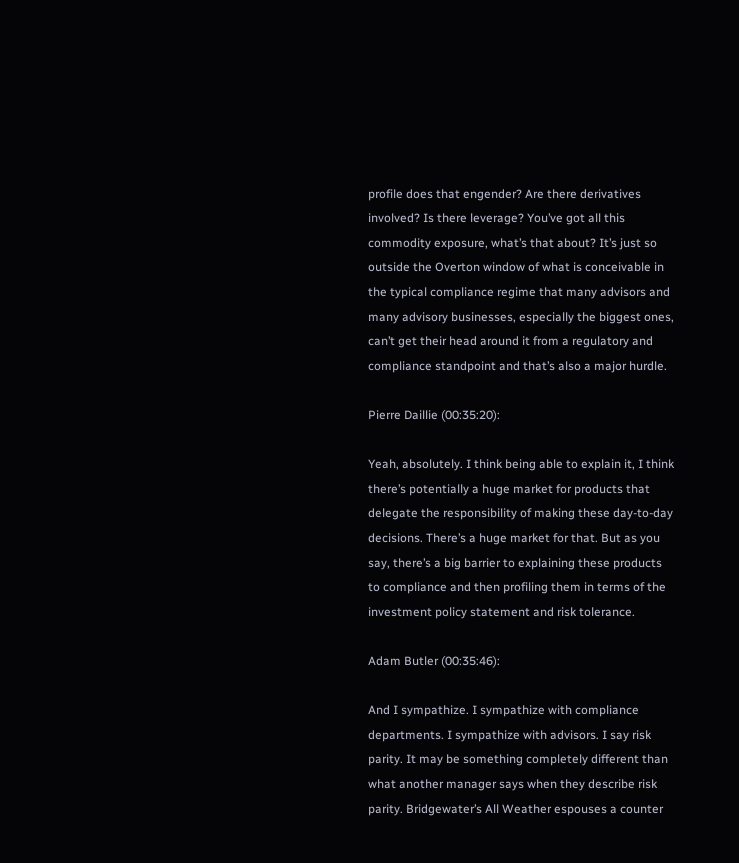profile does that engender? Are there derivatives involved? Is there leverage? You’ve got all this commodity exposure, what’s that about? It’s just so outside the Overton window of what is conceivable in the typical compliance regime that many advisors and many advisory businesses, especially the biggest ones, can’t get their head around it from a regulatory and compliance standpoint and that’s also a major hurdle.

Pierre Daillie (00:35:20):

Yeah, absolutely. I think being able to explain it, I think there’s potentially a huge market for products that delegate the responsibility of making these day-to-day decisions. There’s a huge market for that. But as you say, there’s a big barrier to explaining these products to compliance and then profiling them in terms of the investment policy statement and risk tolerance.

Adam Butler (00:35:46):

And I sympathize. I sympathize with compliance departments. I sympathize with advisors. I say risk parity. It may be something completely different than what another manager says when they describe risk parity. Bridgewater’s All Weather espouses a counter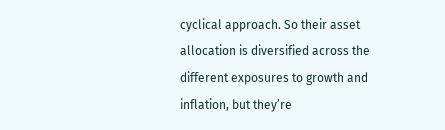cyclical approach. So their asset allocation is diversified across the different exposures to growth and inflation, but they’re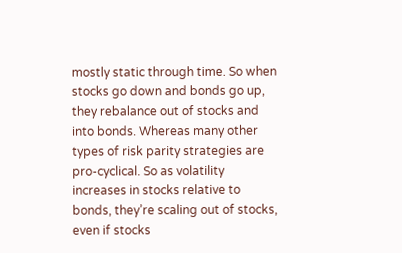mostly static through time. So when stocks go down and bonds go up, they rebalance out of stocks and into bonds. Whereas many other types of risk parity strategies are pro-cyclical. So as volatility increases in stocks relative to bonds, they’re scaling out of stocks, even if stocks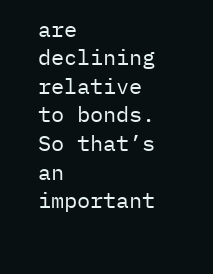are declining relative to bonds. So that’s an important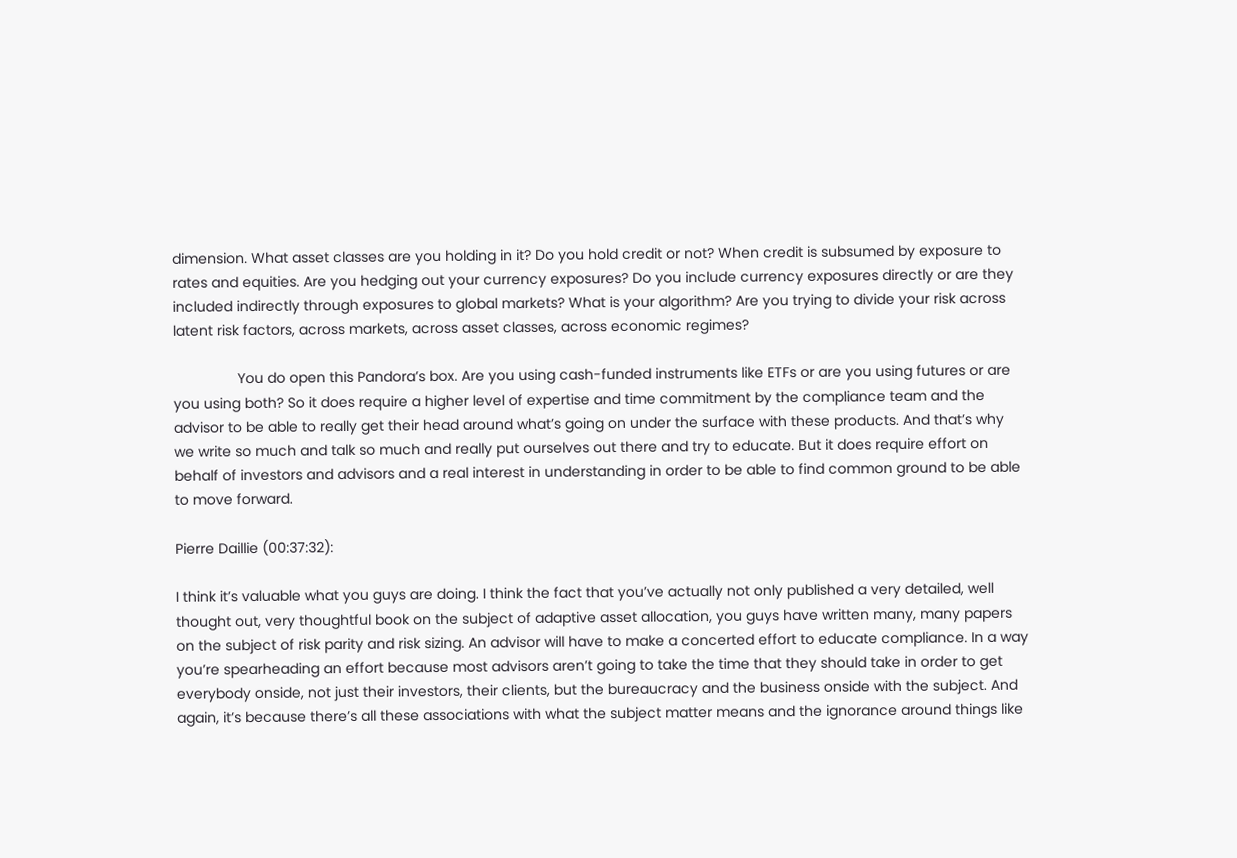dimension. What asset classes are you holding in it? Do you hold credit or not? When credit is subsumed by exposure to rates and equities. Are you hedging out your currency exposures? Do you include currency exposures directly or are they included indirectly through exposures to global markets? What is your algorithm? Are you trying to divide your risk across latent risk factors, across markets, across asset classes, across economic regimes?

                You do open this Pandora’s box. Are you using cash-funded instruments like ETFs or are you using futures or are you using both? So it does require a higher level of expertise and time commitment by the compliance team and the advisor to be able to really get their head around what’s going on under the surface with these products. And that’s why we write so much and talk so much and really put ourselves out there and try to educate. But it does require effort on behalf of investors and advisors and a real interest in understanding in order to be able to find common ground to be able to move forward.

Pierre Daillie (00:37:32):

I think it’s valuable what you guys are doing. I think the fact that you’ve actually not only published a very detailed, well thought out, very thoughtful book on the subject of adaptive asset allocation, you guys have written many, many papers on the subject of risk parity and risk sizing. An advisor will have to make a concerted effort to educate compliance. In a way you’re spearheading an effort because most advisors aren’t going to take the time that they should take in order to get everybody onside, not just their investors, their clients, but the bureaucracy and the business onside with the subject. And again, it’s because there’s all these associations with what the subject matter means and the ignorance around things like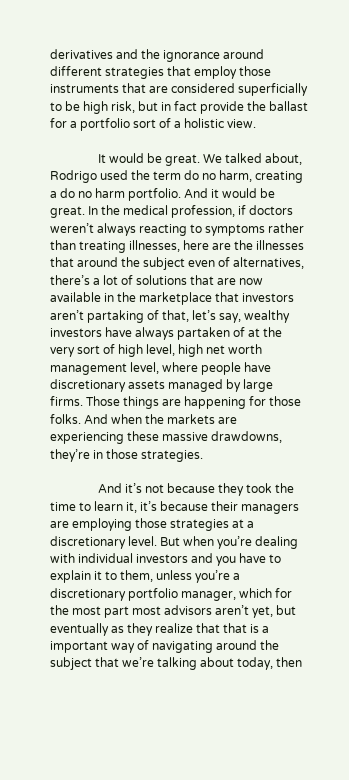derivatives and the ignorance around different strategies that employ those instruments that are considered superficially to be high risk, but in fact provide the ballast for a portfolio sort of a holistic view.

                It would be great. We talked about, Rodrigo used the term do no harm, creating a do no harm portfolio. And it would be great. In the medical profession, if doctors weren’t always reacting to symptoms rather than treating illnesses, here are the illnesses that around the subject even of alternatives, there’s a lot of solutions that are now available in the marketplace that investors aren’t partaking of that, let’s say, wealthy investors have always partaken of at the very sort of high level, high net worth management level, where people have discretionary assets managed by large firms. Those things are happening for those folks. And when the markets are experiencing these massive drawdowns, they’re in those strategies.

                And it’s not because they took the time to learn it, it’s because their managers are employing those strategies at a discretionary level. But when you’re dealing with individual investors and you have to explain it to them, unless you’re a discretionary portfolio manager, which for the most part most advisors aren’t yet, but eventually as they realize that that is a important way of navigating around the subject that we’re talking about today, then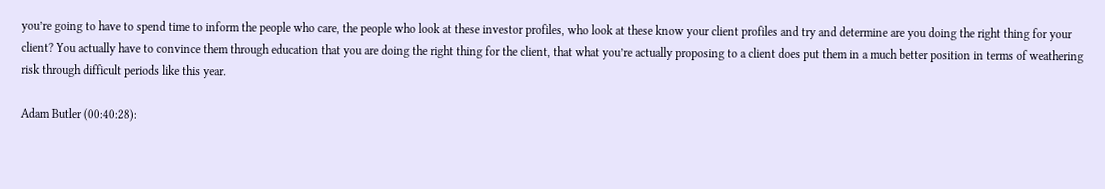you’re going to have to spend time to inform the people who care, the people who look at these investor profiles, who look at these know your client profiles and try and determine are you doing the right thing for your client? You actually have to convince them through education that you are doing the right thing for the client, that what you’re actually proposing to a client does put them in a much better position in terms of weathering risk through difficult periods like this year.

Adam Butler (00:40:28):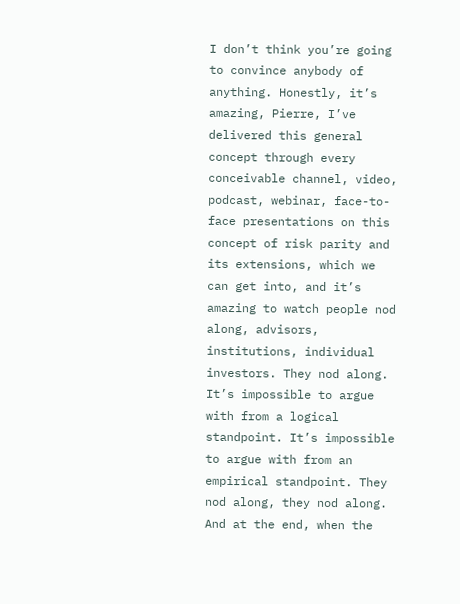I don’t think you’re going to convince anybody of anything. Honestly, it’s amazing, Pierre, I’ve delivered this general concept through every conceivable channel, video, podcast, webinar, face-to-face presentations on this concept of risk parity and its extensions, which we can get into, and it’s amazing to watch people nod along, advisors, institutions, individual investors. They nod along. It’s impossible to argue with from a logical standpoint. It’s impossible to argue with from an empirical standpoint. They nod along, they nod along. And at the end, when the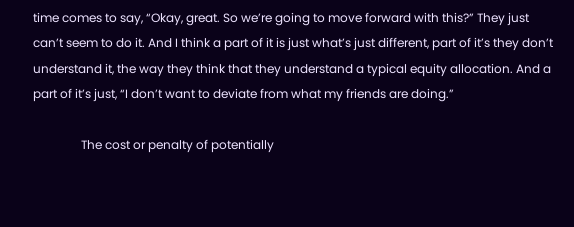time comes to say, “Okay, great. So we’re going to move forward with this?” They just can’t seem to do it. And I think a part of it is just what’s just different, part of it’s they don’t understand it, the way they think that they understand a typical equity allocation. And a part of it’s just, “I don’t want to deviate from what my friends are doing.”

                The cost or penalty of potentially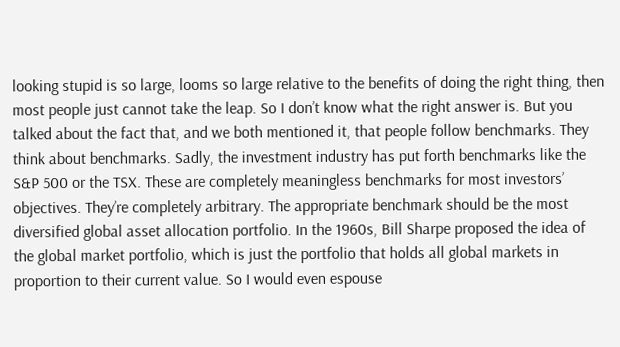looking stupid is so large, looms so large relative to the benefits of doing the right thing, then most people just cannot take the leap. So I don’t know what the right answer is. But you talked about the fact that, and we both mentioned it, that people follow benchmarks. They think about benchmarks. Sadly, the investment industry has put forth benchmarks like the S&P 500 or the TSX. These are completely meaningless benchmarks for most investors’ objectives. They’re completely arbitrary. The appropriate benchmark should be the most diversified global asset allocation portfolio. In the 1960s, Bill Sharpe proposed the idea of the global market portfolio, which is just the portfolio that holds all global markets in proportion to their current value. So I would even espouse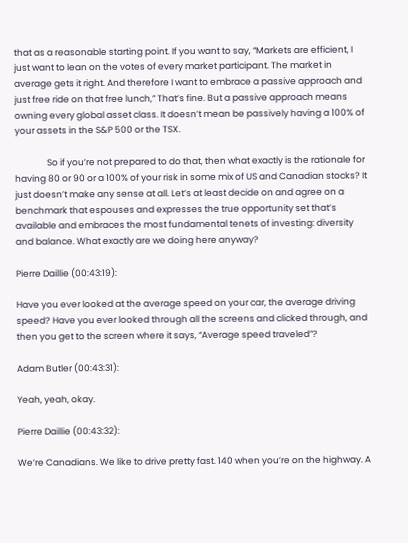that as a reasonable starting point. If you want to say, “Markets are efficient, I just want to lean on the votes of every market participant. The market in average gets it right. And therefore I want to embrace a passive approach and just free ride on that free lunch,” That’s fine. But a passive approach means owning every global asset class. It doesn’t mean be passively having a 100% of your assets in the S&P 500 or the TSX.

                So if you’re not prepared to do that, then what exactly is the rationale for having 80 or 90 or a 100% of your risk in some mix of US and Canadian stocks? It just doesn’t make any sense at all. Let’s at least decide on and agree on a benchmark that espouses and expresses the true opportunity set that’s available and embraces the most fundamental tenets of investing: diversity and balance. What exactly are we doing here anyway?

Pierre Daillie (00:43:19):

Have you ever looked at the average speed on your car, the average driving speed? Have you ever looked through all the screens and clicked through, and then you get to the screen where it says, “Average speed traveled”?

Adam Butler (00:43:31):

Yeah, yeah, okay.

Pierre Daillie (00:43:32):

We’re Canadians. We like to drive pretty fast. 140 when you’re on the highway. A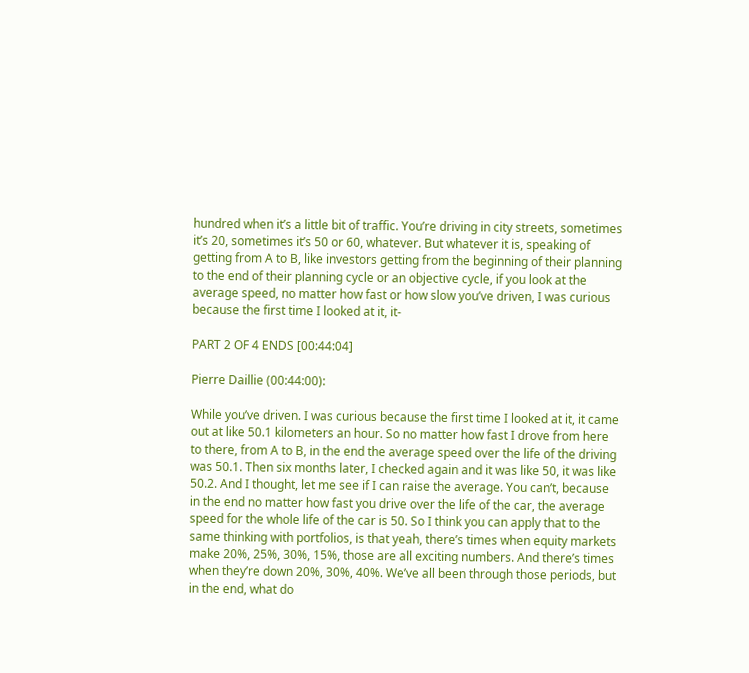hundred when it’s a little bit of traffic. You’re driving in city streets, sometimes it’s 20, sometimes it’s 50 or 60, whatever. But whatever it is, speaking of getting from A to B, like investors getting from the beginning of their planning to the end of their planning cycle or an objective cycle, if you look at the average speed, no matter how fast or how slow you’ve driven, I was curious because the first time I looked at it, it-

PART 2 OF 4 ENDS [00:44:04]

Pierre Daillie (00:44:00):

While you’ve driven. I was curious because the first time I looked at it, it came out at like 50.1 kilometers an hour. So no matter how fast I drove from here to there, from A to B, in the end the average speed over the life of the driving was 50.1. Then six months later, I checked again and it was like 50, it was like 50.2. And I thought, let me see if I can raise the average. You can’t, because in the end no matter how fast you drive over the life of the car, the average speed for the whole life of the car is 50. So I think you can apply that to the same thinking with portfolios, is that yeah, there’s times when equity markets make 20%, 25%, 30%, 15%, those are all exciting numbers. And there’s times when they’re down 20%, 30%, 40%. We’ve all been through those periods, but in the end, what do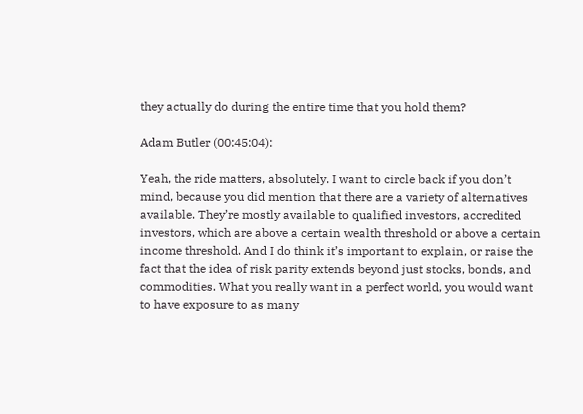they actually do during the entire time that you hold them?

Adam Butler (00:45:04):

Yeah, the ride matters, absolutely. I want to circle back if you don’t mind, because you did mention that there are a variety of alternatives available. They’re mostly available to qualified investors, accredited investors, which are above a certain wealth threshold or above a certain income threshold. And I do think it’s important to explain, or raise the fact that the idea of risk parity extends beyond just stocks, bonds, and commodities. What you really want in a perfect world, you would want to have exposure to as many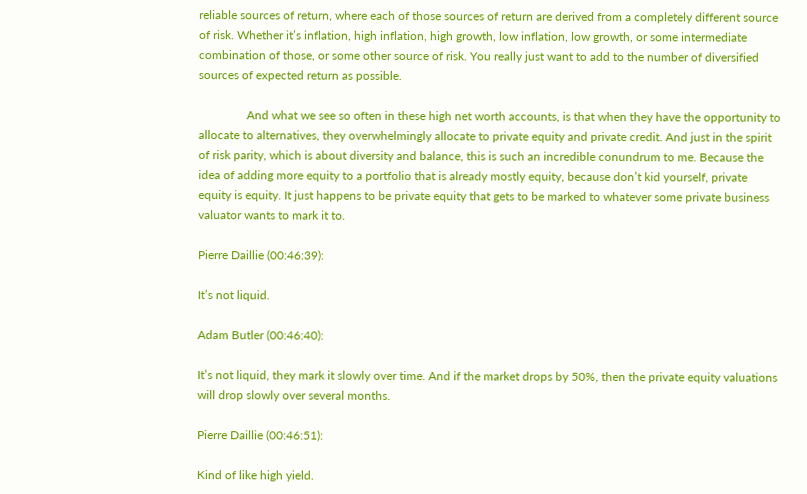reliable sources of return, where each of those sources of return are derived from a completely different source of risk. Whether it’s inflation, high inflation, high growth, low inflation, low growth, or some intermediate combination of those, or some other source of risk. You really just want to add to the number of diversified sources of expected return as possible.

                And what we see so often in these high net worth accounts, is that when they have the opportunity to allocate to alternatives, they overwhelmingly allocate to private equity and private credit. And just in the spirit of risk parity, which is about diversity and balance, this is such an incredible conundrum to me. Because the idea of adding more equity to a portfolio that is already mostly equity, because don’t kid yourself, private equity is equity. It just happens to be private equity that gets to be marked to whatever some private business valuator wants to mark it to.

Pierre Daillie (00:46:39):

It’s not liquid.

Adam Butler (00:46:40):

It’s not liquid, they mark it slowly over time. And if the market drops by 50%, then the private equity valuations will drop slowly over several months.

Pierre Daillie (00:46:51):

Kind of like high yield.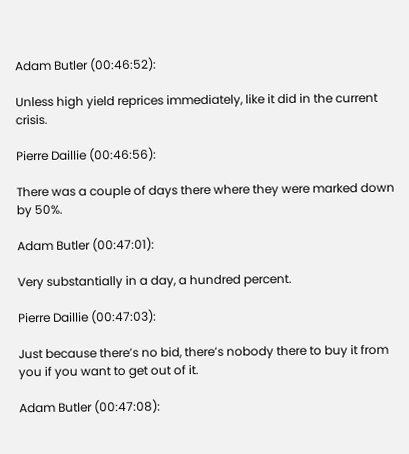Adam Butler (00:46:52):

Unless high yield reprices immediately, like it did in the current crisis.

Pierre Daillie (00:46:56):

There was a couple of days there where they were marked down by 50%.

Adam Butler (00:47:01):

Very substantially in a day, a hundred percent.

Pierre Daillie (00:47:03):

Just because there’s no bid, there’s nobody there to buy it from you if you want to get out of it.

Adam Butler (00:47:08):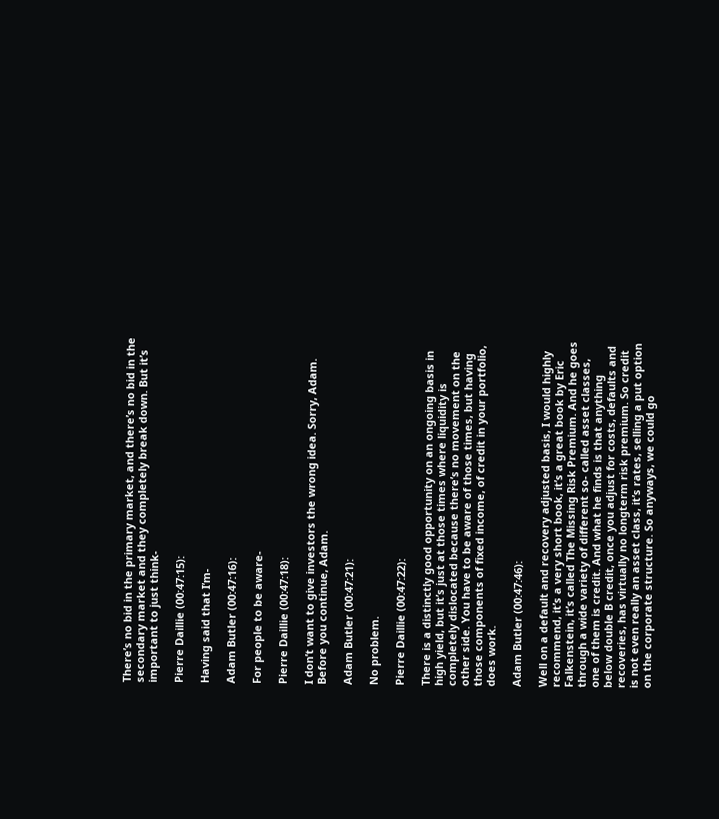There’s no bid in the primary market, and there’s no bid in the secondary market and they completely break down. But it’s important to just think-

Pierre Daillie (00:47:15):

Having said that I’m-

Adam Butler (00:47:16):

For people to be aware-

Pierre Daillie (00:47:18):

I don’t want to give investors the wrong idea. Sorry, Adam. Before you continue, Adam.

Adam Butler (00:47:21):

No problem.

Pierre Daillie (00:47:22):

There is a distinctly good opportunity on an ongoing basis in high yield, but it’s just at those times where liquidity is completely dislocated because there’s no movement on the other side. You have to be aware of those times, but having those components of fixed income, of credit in your portfolio, does work.

Adam Butler (00:47:46):

Well on a default and recovery adjusted basis, I would highly recommend, it’s a very short book, it’s a great book by Eric Falkenstein, it’s called The Missing Risk Premium. And he goes through a wide variety of different so- called asset classes, one of them is credit. And what he finds is that anything below double B credit, once you adjust for costs, defaults and recoveries, has virtually no longterm risk premium. So credit is not even really an asset class, it’s rates, selling a put option on the corporate structure. So anyways, we could go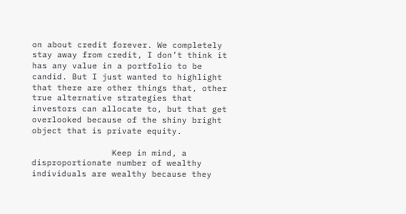on about credit forever. We completely stay away from credit, I don’t think it has any value in a portfolio to be candid. But I just wanted to highlight that there are other things that, other true alternative strategies that investors can allocate to, but that get overlooked because of the shiny bright object that is private equity.

                Keep in mind, a disproportionate number of wealthy individuals are wealthy because they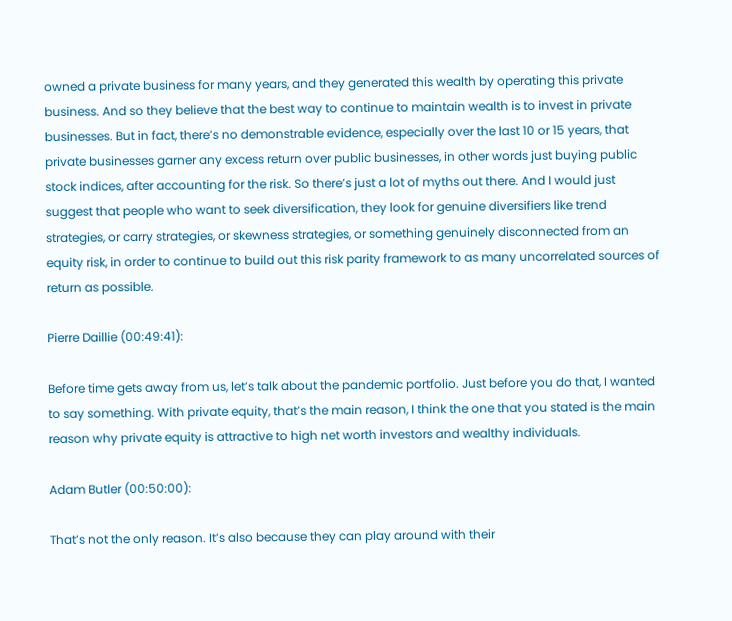owned a private business for many years, and they generated this wealth by operating this private business. And so they believe that the best way to continue to maintain wealth is to invest in private businesses. But in fact, there’s no demonstrable evidence, especially over the last 10 or 15 years, that private businesses garner any excess return over public businesses, in other words just buying public stock indices, after accounting for the risk. So there’s just a lot of myths out there. And I would just suggest that people who want to seek diversification, they look for genuine diversifiers like trend strategies, or carry strategies, or skewness strategies, or something genuinely disconnected from an equity risk, in order to continue to build out this risk parity framework to as many uncorrelated sources of return as possible.

Pierre Daillie (00:49:41):

Before time gets away from us, let’s talk about the pandemic portfolio. Just before you do that, I wanted to say something. With private equity, that’s the main reason, I think the one that you stated is the main reason why private equity is attractive to high net worth investors and wealthy individuals.

Adam Butler (00:50:00):

That’s not the only reason. It’s also because they can play around with their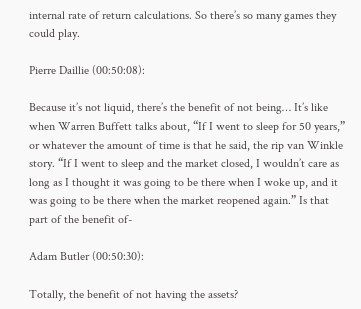internal rate of return calculations. So there’s so many games they could play.

Pierre Daillie (00:50:08):

Because it’s not liquid, there’s the benefit of not being… It’s like when Warren Buffett talks about, “If I went to sleep for 50 years,” or whatever the amount of time is that he said, the rip van Winkle story. “If I went to sleep and the market closed, I wouldn’t care as long as I thought it was going to be there when I woke up, and it was going to be there when the market reopened again.” Is that part of the benefit of-

Adam Butler (00:50:30):

Totally, the benefit of not having the assets?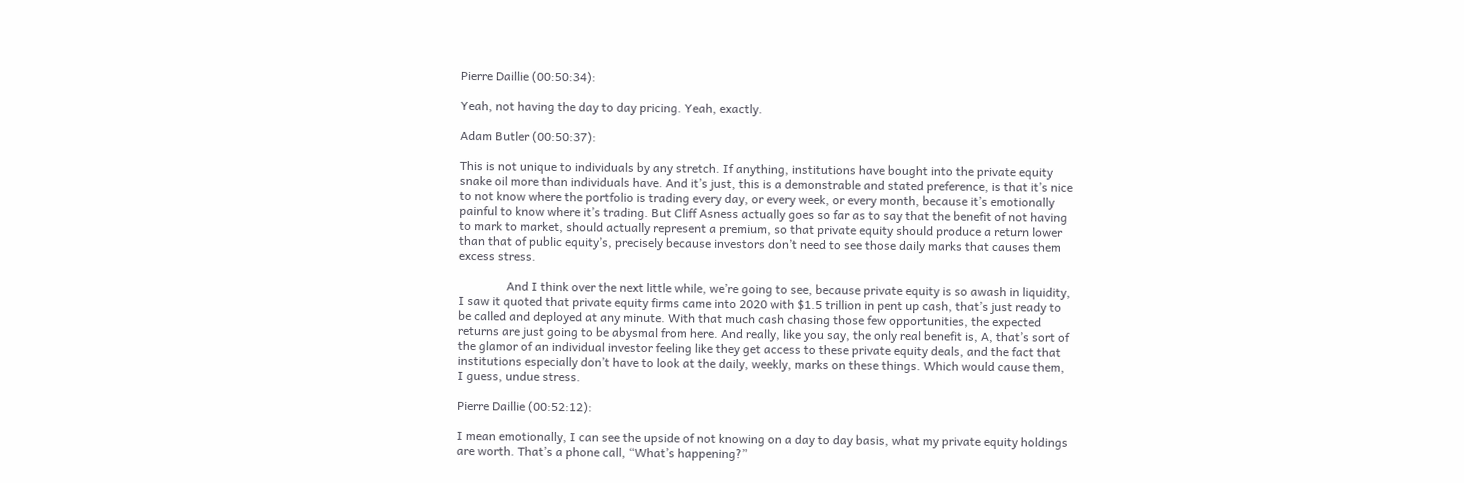Pierre Daillie (00:50:34):

Yeah, not having the day to day pricing. Yeah, exactly.

Adam Butler (00:50:37):

This is not unique to individuals by any stretch. If anything, institutions have bought into the private equity snake oil more than individuals have. And it’s just, this is a demonstrable and stated preference, is that it’s nice to not know where the portfolio is trading every day, or every week, or every month, because it’s emotionally painful to know where it’s trading. But Cliff Asness actually goes so far as to say that the benefit of not having to mark to market, should actually represent a premium, so that private equity should produce a return lower than that of public equity’s, precisely because investors don’t need to see those daily marks that causes them excess stress.

                And I think over the next little while, we’re going to see, because private equity is so awash in liquidity, I saw it quoted that private equity firms came into 2020 with $1.5 trillion in pent up cash, that’s just ready to be called and deployed at any minute. With that much cash chasing those few opportunities, the expected returns are just going to be abysmal from here. And really, like you say, the only real benefit is, A, that’s sort of the glamor of an individual investor feeling like they get access to these private equity deals, and the fact that institutions especially don’t have to look at the daily, weekly, marks on these things. Which would cause them, I guess, undue stress.

Pierre Daillie (00:52:12):

I mean emotionally, I can see the upside of not knowing on a day to day basis, what my private equity holdings are worth. That’s a phone call, “What’s happening?”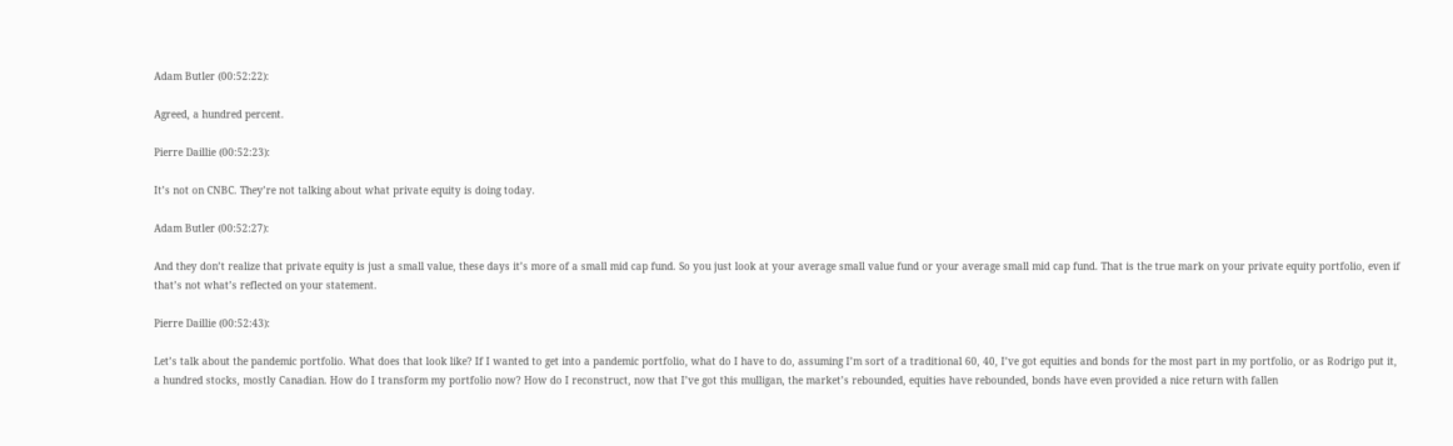Adam Butler (00:52:22):

Agreed, a hundred percent.

Pierre Daillie (00:52:23):

It’s not on CNBC. They’re not talking about what private equity is doing today.

Adam Butler (00:52:27):

And they don’t realize that private equity is just a small value, these days it’s more of a small mid cap fund. So you just look at your average small value fund or your average small mid cap fund. That is the true mark on your private equity portfolio, even if that’s not what’s reflected on your statement.

Pierre Daillie (00:52:43):

Let’s talk about the pandemic portfolio. What does that look like? If I wanted to get into a pandemic portfolio, what do I have to do, assuming I’m sort of a traditional 60, 40, I’ve got equities and bonds for the most part in my portfolio, or as Rodrigo put it, a hundred stocks, mostly Canadian. How do I transform my portfolio now? How do I reconstruct, now that I’ve got this mulligan, the market’s rebounded, equities have rebounded, bonds have even provided a nice return with fallen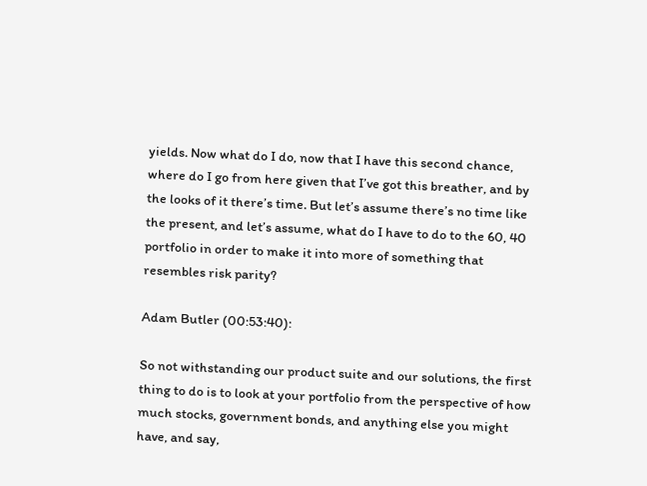yields. Now what do I do, now that I have this second chance, where do I go from here given that I’ve got this breather, and by the looks of it there’s time. But let’s assume there’s no time like the present, and let’s assume, what do I have to do to the 60, 40 portfolio in order to make it into more of something that resembles risk parity?

Adam Butler (00:53:40):

So not withstanding our product suite and our solutions, the first thing to do is to look at your portfolio from the perspective of how much stocks, government bonds, and anything else you might have, and say,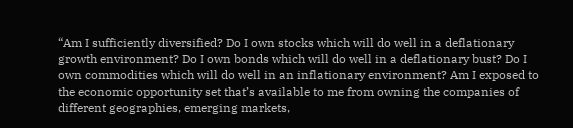“Am I sufficiently diversified? Do I own stocks which will do well in a deflationary growth environment? Do I own bonds which will do well in a deflationary bust? Do I own commodities which will do well in an inflationary environment? Am I exposed to the economic opportunity set that’s available to me from owning the companies of different geographies, emerging markets,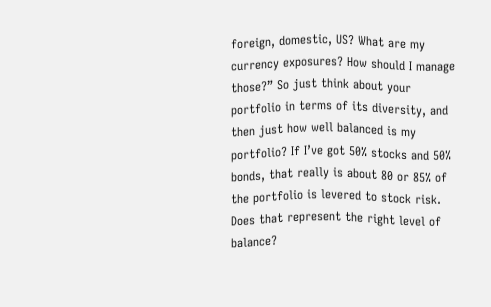foreign, domestic, US? What are my currency exposures? How should I manage those?” So just think about your portfolio in terms of its diversity, and then just how well balanced is my portfolio? If I’ve got 50% stocks and 50% bonds, that really is about 80 or 85% of the portfolio is levered to stock risk. Does that represent the right level of balance?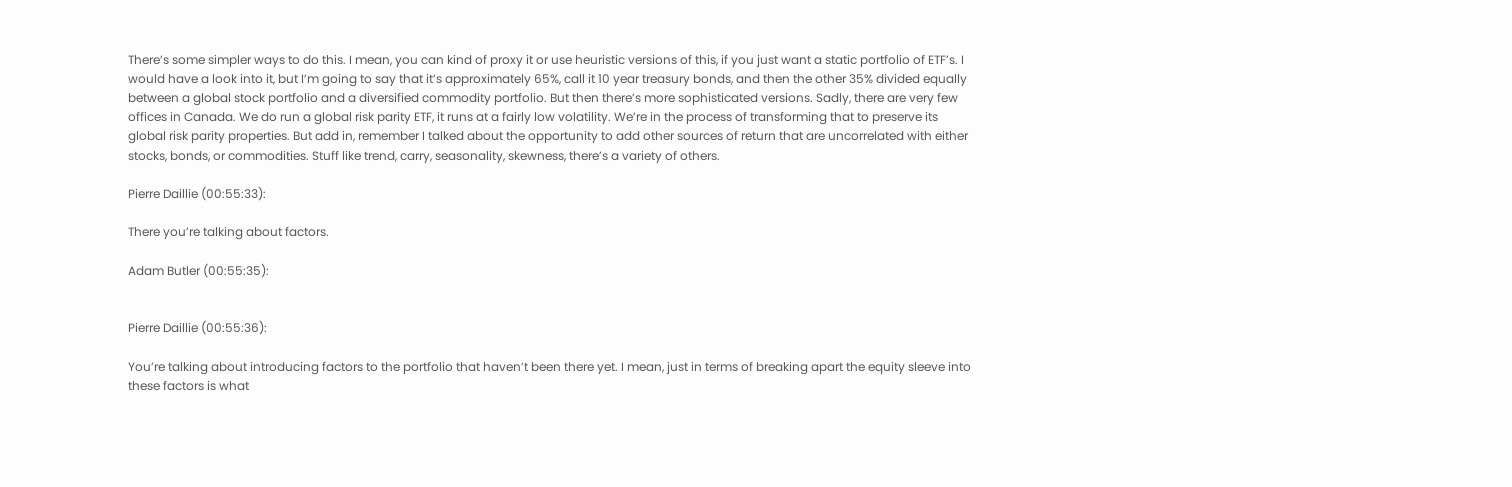There’s some simpler ways to do this. I mean, you can kind of proxy it or use heuristic versions of this, if you just want a static portfolio of ETF’s. I would have a look into it, but I’m going to say that it’s approximately 65%, call it 10 year treasury bonds, and then the other 35% divided equally between a global stock portfolio and a diversified commodity portfolio. But then there’s more sophisticated versions. Sadly, there are very few offices in Canada. We do run a global risk parity ETF, it runs at a fairly low volatility. We’re in the process of transforming that to preserve its global risk parity properties. But add in, remember I talked about the opportunity to add other sources of return that are uncorrelated with either stocks, bonds, or commodities. Stuff like trend, carry, seasonality, skewness, there’s a variety of others.

Pierre Daillie (00:55:33):

There you’re talking about factors.

Adam Butler (00:55:35):


Pierre Daillie (00:55:36):

You’re talking about introducing factors to the portfolio that haven’t been there yet. I mean, just in terms of breaking apart the equity sleeve into these factors is what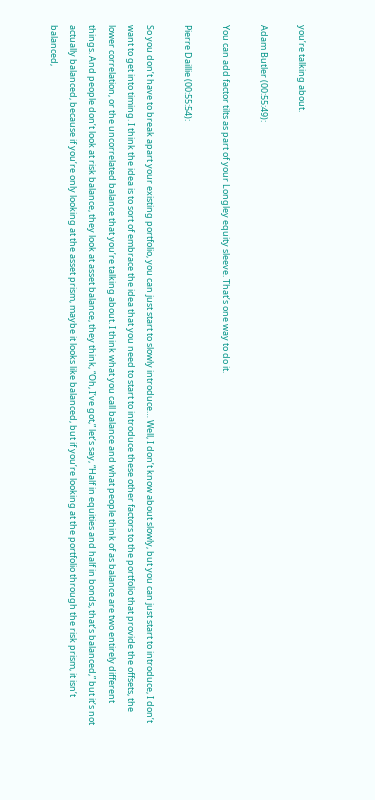you’re talking about.

Adam Butler (00:55:49):

You can add factor tilts as part of your Longley equity sleeve. That’s one way to do it.

Pierre Daillie (00:55:54):

So you don’t have to break apart your existing portfolio, you can just start to slowly introduce… Well, I don’t know about slowly, but you can just start to introduce, I don’t want to get into timing. I think the idea is to sort of embrace the idea that you need to start to introduce these other factors to the portfolio that provide the offsets, the lower correlation, or the uncorrelated balance that you’re talking about. I think what you call balance and what people think of as balance are two entirely different things. And people don’t look at risk balance, they look at asset balance, they think, “Oh, I’ve got,” let’s say, “Half in equities and half in bonds, that’s balanced,” but it’s not actually balanced, because if you’re only looking at the asset prism, maybe it looks like balanced, but if you’re looking at the portfolio through the risk prism, it isn’t balanced,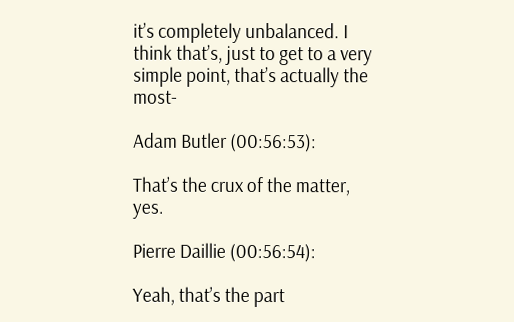it’s completely unbalanced. I think that’s, just to get to a very simple point, that’s actually the most-

Adam Butler (00:56:53):

That’s the crux of the matter, yes.

Pierre Daillie (00:56:54):

Yeah, that’s the part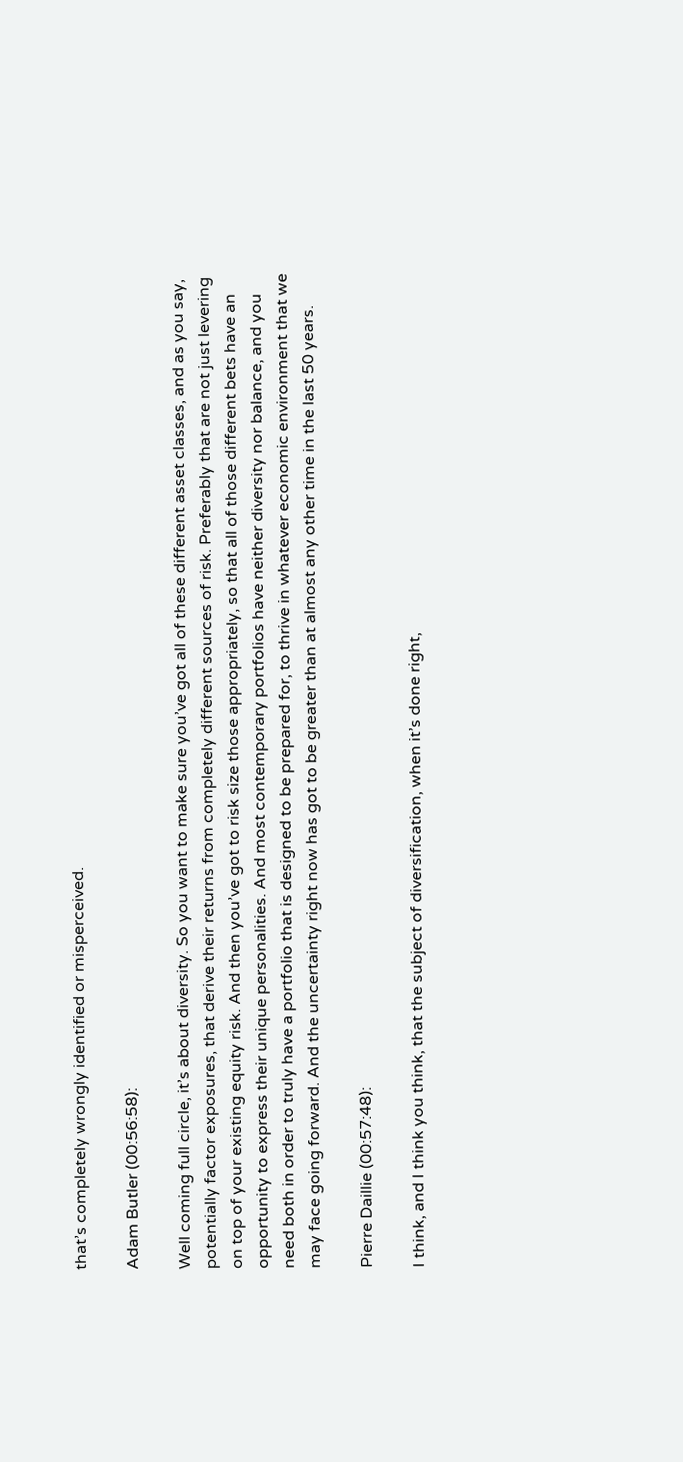that’s completely wrongly identified or misperceived.

Adam Butler (00:56:58):

Well coming full circle, it’s about diversity. So you want to make sure you’ve got all of these different asset classes, and as you say, potentially factor exposures, that derive their returns from completely different sources of risk. Preferably that are not just levering on top of your existing equity risk. And then you’ve got to risk size those appropriately, so that all of those different bets have an opportunity to express their unique personalities. And most contemporary portfolios have neither diversity nor balance, and you need both in order to truly have a portfolio that is designed to be prepared for, to thrive in whatever economic environment that we may face going forward. And the uncertainty right now has got to be greater than at almost any other time in the last 50 years.

Pierre Daillie (00:57:48):

I think, and I think you think, that the subject of diversification, when it’s done right,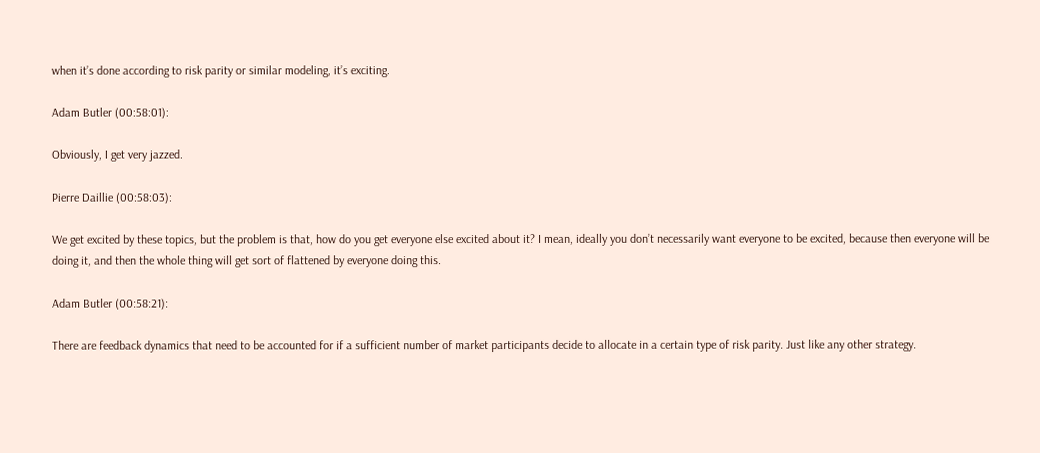when it’s done according to risk parity or similar modeling, it’s exciting.

Adam Butler (00:58:01):

Obviously, I get very jazzed.

Pierre Daillie (00:58:03):

We get excited by these topics, but the problem is that, how do you get everyone else excited about it? I mean, ideally you don’t necessarily want everyone to be excited, because then everyone will be doing it, and then the whole thing will get sort of flattened by everyone doing this.

Adam Butler (00:58:21):

There are feedback dynamics that need to be accounted for if a sufficient number of market participants decide to allocate in a certain type of risk parity. Just like any other strategy.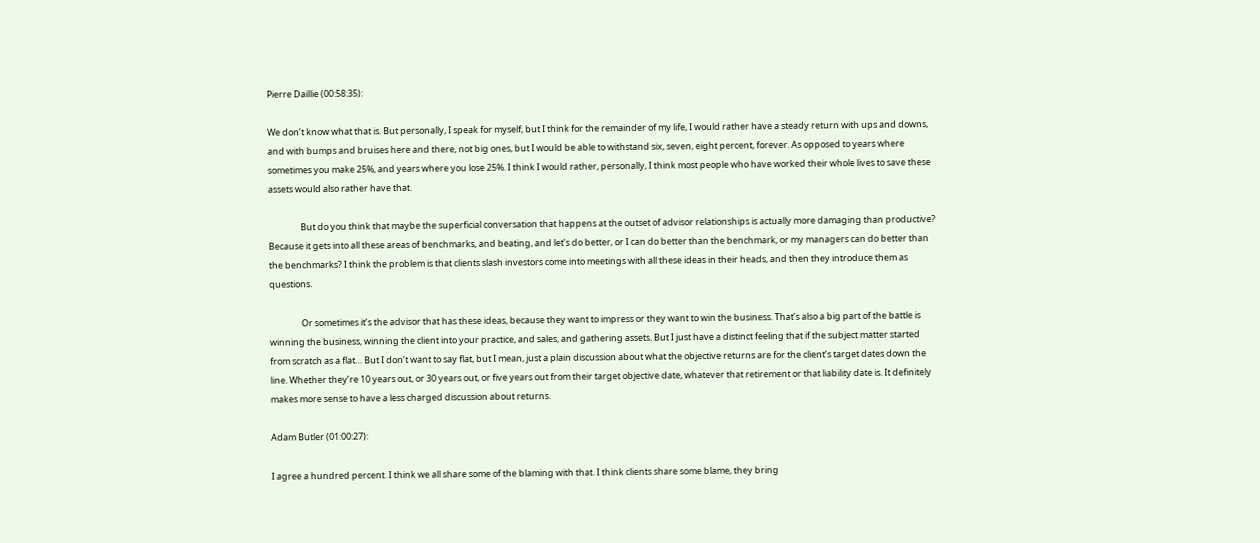Pierre Daillie (00:58:35):

We don’t know what that is. But personally, I speak for myself, but I think for the remainder of my life, I would rather have a steady return with ups and downs, and with bumps and bruises here and there, not big ones, but I would be able to withstand six, seven, eight percent, forever. As opposed to years where sometimes you make 25%, and years where you lose 25%. I think I would rather, personally, I think most people who have worked their whole lives to save these assets would also rather have that.

                But do you think that maybe the superficial conversation that happens at the outset of advisor relationships is actually more damaging than productive? Because it gets into all these areas of benchmarks, and beating, and let’s do better, or I can do better than the benchmark, or my managers can do better than the benchmarks? I think the problem is that clients slash investors come into meetings with all these ideas in their heads, and then they introduce them as questions.

                Or sometimes it’s the advisor that has these ideas, because they want to impress or they want to win the business. That’s also a big part of the battle is winning the business, winning the client into your practice, and sales, and gathering assets. But I just have a distinct feeling that if the subject matter started from scratch as a flat… But I don’t want to say flat, but I mean, just a plain discussion about what the objective returns are for the client’s target dates down the line. Whether they’re 10 years out, or 30 years out, or five years out from their target objective date, whatever that retirement or that liability date is. It definitely makes more sense to have a less charged discussion about returns.

Adam Butler (01:00:27):

I agree a hundred percent. I think we all share some of the blaming with that. I think clients share some blame, they bring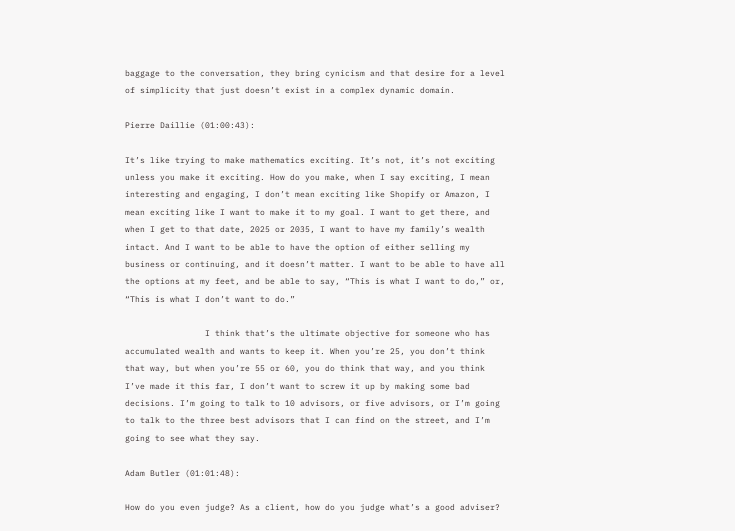baggage to the conversation, they bring cynicism and that desire for a level of simplicity that just doesn’t exist in a complex dynamic domain.

Pierre Daillie (01:00:43):

It’s like trying to make mathematics exciting. It’s not, it’s not exciting unless you make it exciting. How do you make, when I say exciting, I mean interesting and engaging, I don’t mean exciting like Shopify or Amazon, I mean exciting like I want to make it to my goal. I want to get there, and when I get to that date, 2025 or 2035, I want to have my family’s wealth intact. And I want to be able to have the option of either selling my business or continuing, and it doesn’t matter. I want to be able to have all the options at my feet, and be able to say, “This is what I want to do,” or, “This is what I don’t want to do.”

                I think that’s the ultimate objective for someone who has accumulated wealth and wants to keep it. When you’re 25, you don’t think that way, but when you’re 55 or 60, you do think that way, and you think I’ve made it this far, I don’t want to screw it up by making some bad decisions. I’m going to talk to 10 advisors, or five advisors, or I’m going to talk to the three best advisors that I can find on the street, and I’m going to see what they say.

Adam Butler (01:01:48):

How do you even judge? As a client, how do you judge what’s a good adviser?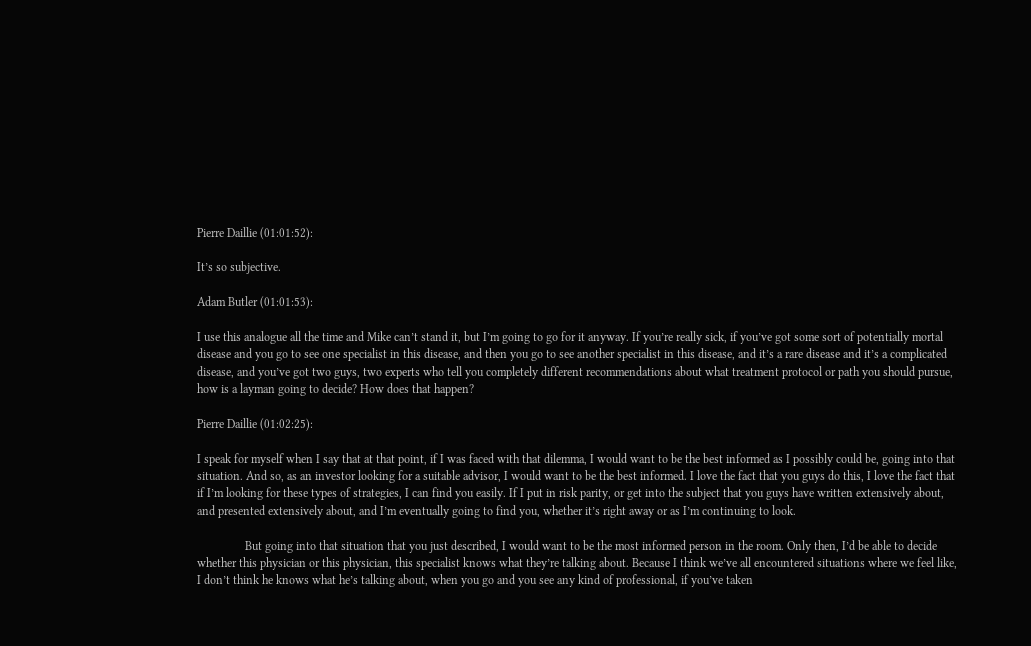Pierre Daillie (01:01:52):

It’s so subjective.

Adam Butler (01:01:53):

I use this analogue all the time and Mike can’t stand it, but I’m going to go for it anyway. If you’re really sick, if you’ve got some sort of potentially mortal disease and you go to see one specialist in this disease, and then you go to see another specialist in this disease, and it’s a rare disease and it’s a complicated disease, and you’ve got two guys, two experts who tell you completely different recommendations about what treatment protocol or path you should pursue, how is a layman going to decide? How does that happen?

Pierre Daillie (01:02:25):

I speak for myself when I say that at that point, if I was faced with that dilemma, I would want to be the best informed as I possibly could be, going into that situation. And so, as an investor looking for a suitable advisor, I would want to be the best informed. I love the fact that you guys do this, I love the fact that if I’m looking for these types of strategies, I can find you easily. If I put in risk parity, or get into the subject that you guys have written extensively about, and presented extensively about, and I’m eventually going to find you, whether it’s right away or as I’m continuing to look.

                But going into that situation that you just described, I would want to be the most informed person in the room. Only then, I’d be able to decide whether this physician or this physician, this specialist knows what they’re talking about. Because I think we’ve all encountered situations where we feel like, I don’t think he knows what he’s talking about, when you go and you see any kind of professional, if you’ve taken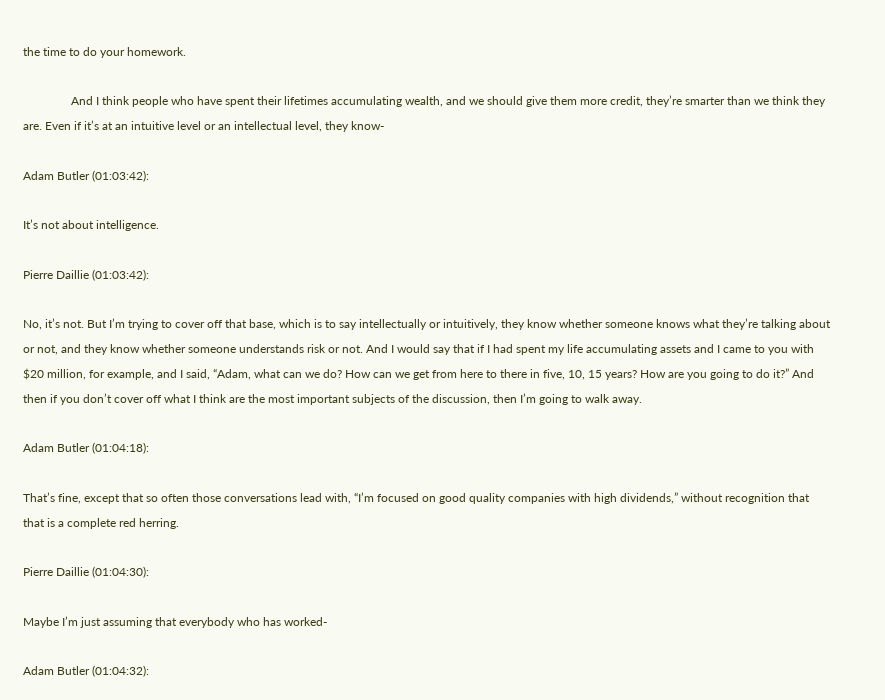the time to do your homework.

                And I think people who have spent their lifetimes accumulating wealth, and we should give them more credit, they’re smarter than we think they are. Even if it’s at an intuitive level or an intellectual level, they know-

Adam Butler (01:03:42):

It’s not about intelligence.

Pierre Daillie (01:03:42):

No, it’s not. But I’m trying to cover off that base, which is to say intellectually or intuitively, they know whether someone knows what they’re talking about or not, and they know whether someone understands risk or not. And I would say that if I had spent my life accumulating assets and I came to you with $20 million, for example, and I said, “Adam, what can we do? How can we get from here to there in five, 10, 15 years? How are you going to do it?” And then if you don’t cover off what I think are the most important subjects of the discussion, then I’m going to walk away.

Adam Butler (01:04:18):

That’s fine, except that so often those conversations lead with, “I’m focused on good quality companies with high dividends,” without recognition that that is a complete red herring.

Pierre Daillie (01:04:30):

Maybe I’m just assuming that everybody who has worked-

Adam Butler (01:04:32):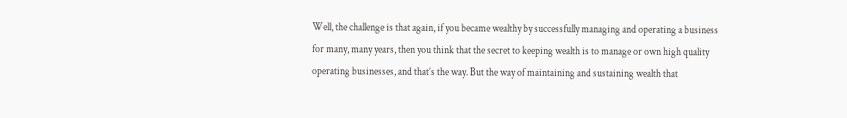Well, the challenge is that again, if you became wealthy by successfully managing and operating a business for many, many years, then you think that the secret to keeping wealth is to manage or own high quality operating businesses, and that’s the way. But the way of maintaining and sustaining wealth that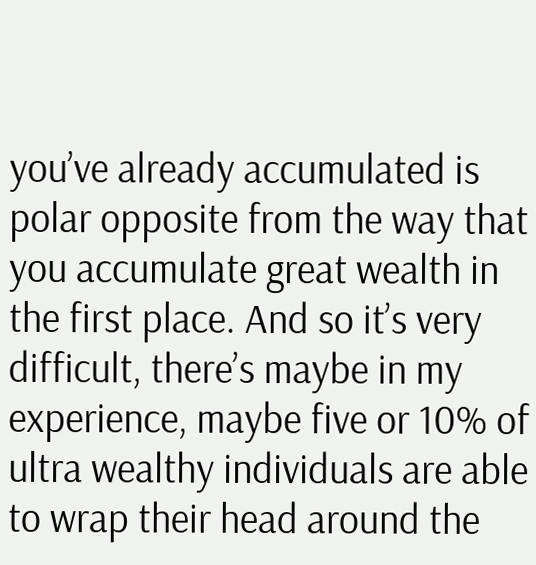you’ve already accumulated is polar opposite from the way that you accumulate great wealth in the first place. And so it’s very difficult, there’s maybe in my experience, maybe five or 10% of ultra wealthy individuals are able to wrap their head around the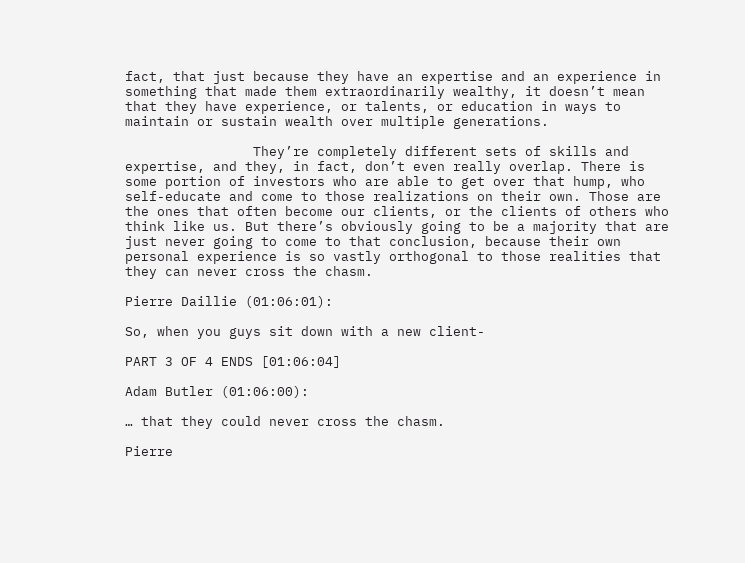fact, that just because they have an expertise and an experience in something that made them extraordinarily wealthy, it doesn’t mean that they have experience, or talents, or education in ways to maintain or sustain wealth over multiple generations.

                They’re completely different sets of skills and expertise, and they, in fact, don’t even really overlap. There is some portion of investors who are able to get over that hump, who self-educate and come to those realizations on their own. Those are the ones that often become our clients, or the clients of others who think like us. But there’s obviously going to be a majority that are just never going to come to that conclusion, because their own personal experience is so vastly orthogonal to those realities that they can never cross the chasm.

Pierre Daillie (01:06:01):

So, when you guys sit down with a new client-

PART 3 OF 4 ENDS [01:06:04]

Adam Butler (01:06:00):

… that they could never cross the chasm.

Pierre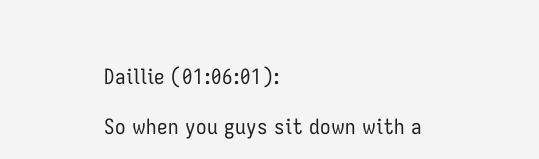Daillie (01:06:01):

So when you guys sit down with a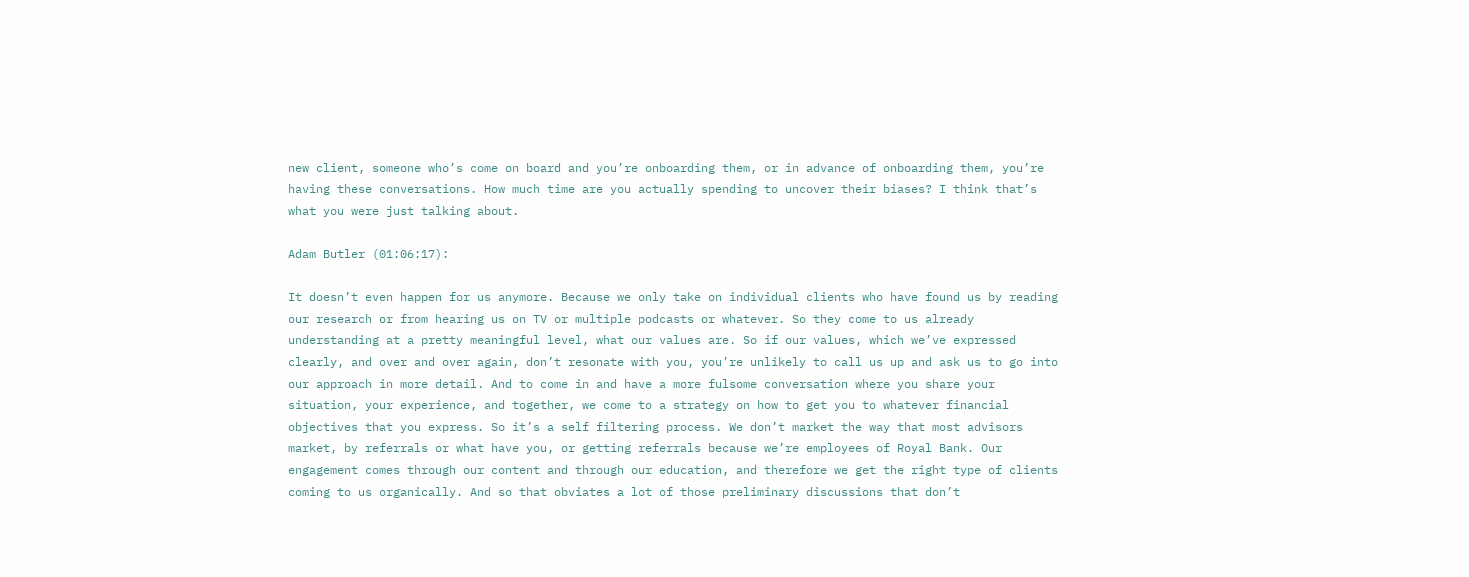new client, someone who’s come on board and you’re onboarding them, or in advance of onboarding them, you’re having these conversations. How much time are you actually spending to uncover their biases? I think that’s what you were just talking about.

Adam Butler (01:06:17):

It doesn’t even happen for us anymore. Because we only take on individual clients who have found us by reading our research or from hearing us on TV or multiple podcasts or whatever. So they come to us already understanding at a pretty meaningful level, what our values are. So if our values, which we’ve expressed clearly, and over and over again, don’t resonate with you, you’re unlikely to call us up and ask us to go into our approach in more detail. And to come in and have a more fulsome conversation where you share your situation, your experience, and together, we come to a strategy on how to get you to whatever financial objectives that you express. So it’s a self filtering process. We don’t market the way that most advisors market, by referrals or what have you, or getting referrals because we’re employees of Royal Bank. Our engagement comes through our content and through our education, and therefore we get the right type of clients coming to us organically. And so that obviates a lot of those preliminary discussions that don’t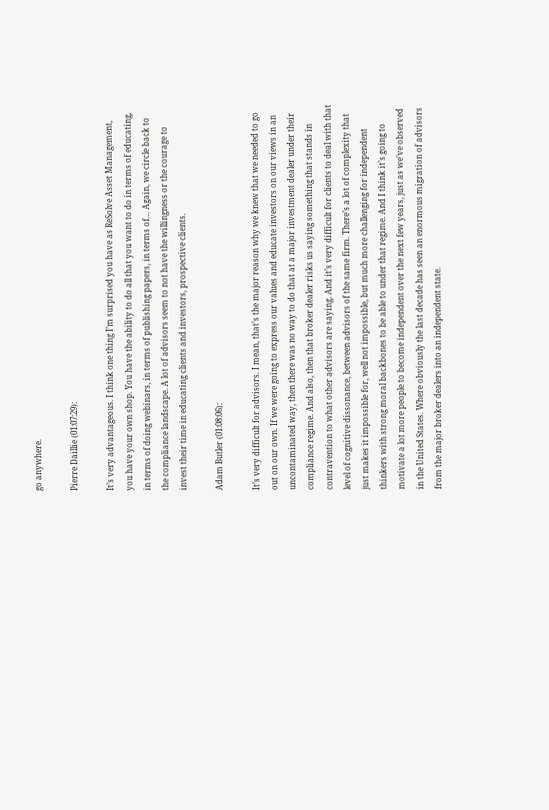go anywhere.

Pierre Daillie (01:07:29):

It’s very advantageous. I think one thing I’m surprised you have as ReSolve Asset Management, you have your own shop. You have the ability to do all that you want to do in terms of educating, in terms of doing webinars, in terms of publishing papers, in terms of… Again, we circle back to the compliance landscape. A lot of advisors seem to not have the willingness or the courage to invest their time in educating clients and investors, prospective clients.

Adam Butler (01:08:06):

It’s very difficult for advisors. I mean, that’s the major reason why we knew that we needed to go out on our own. If we were going to express our values and educate investors on our views in an uncontaminated way, then there was no way to do that at a major investment dealer under their compliance regime. And also, then that broker dealer risks us saying something that stands in contravention to what other advisors are saying. And it’s very difficult for clients to deal with that level of cognitive dissonance, between advisors of the same firm. There’s a lot of complexity that just makes it impossible for, well not impossible, but much more challenging for independent thinkers with strong moral backbones to be able to under that regime. And I think it’s going to motivate a lot more people to become independent over the next few years, just as we’ve observed in the United States. Where obviously the last decade has seen an enormous migration of advisors from the major broker dealers into an independent state.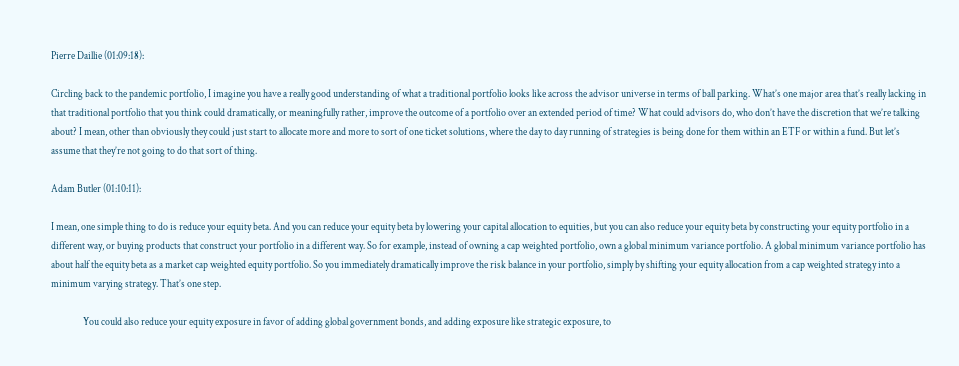Pierre Daillie (01:09:18):

Circling back to the pandemic portfolio, I imagine you have a really good understanding of what a traditional portfolio looks like across the advisor universe in terms of ball parking. What’s one major area that’s really lacking in that traditional portfolio that you think could dramatically, or meaningfully rather, improve the outcome of a portfolio over an extended period of time? What could advisors do, who don’t have the discretion that we’re talking about? I mean, other than obviously they could just start to allocate more and more to sort of one ticket solutions, where the day to day running of strategies is being done for them within an ETF or within a fund. But let’s assume that they’re not going to do that sort of thing.

Adam Butler (01:10:11):

I mean, one simple thing to do is reduce your equity beta. And you can reduce your equity beta by lowering your capital allocation to equities, but you can also reduce your equity beta by constructing your equity portfolio in a different way, or buying products that construct your portfolio in a different way. So for example, instead of owning a cap weighted portfolio, own a global minimum variance portfolio. A global minimum variance portfolio has about half the equity beta as a market cap weighted equity portfolio. So you immediately dramatically improve the risk balance in your portfolio, simply by shifting your equity allocation from a cap weighted strategy into a minimum varying strategy. That’s one step.

                You could also reduce your equity exposure in favor of adding global government bonds, and adding exposure like strategic exposure, to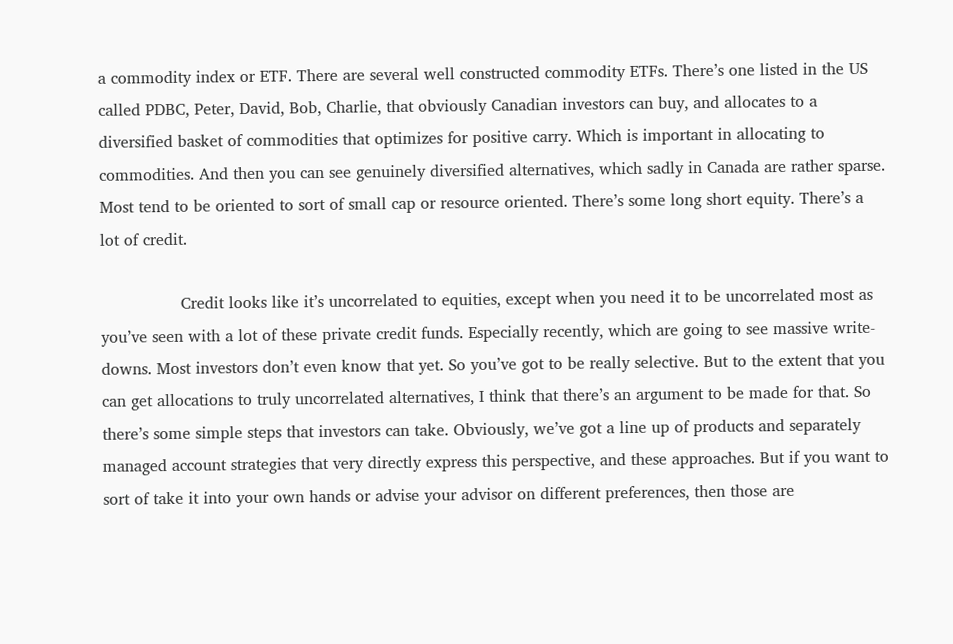a commodity index or ETF. There are several well constructed commodity ETFs. There’s one listed in the US called PDBC, Peter, David, Bob, Charlie, that obviously Canadian investors can buy, and allocates to a diversified basket of commodities that optimizes for positive carry. Which is important in allocating to commodities. And then you can see genuinely diversified alternatives, which sadly in Canada are rather sparse. Most tend to be oriented to sort of small cap or resource oriented. There’s some long short equity. There’s a lot of credit.

                Credit looks like it’s uncorrelated to equities, except when you need it to be uncorrelated most as you’ve seen with a lot of these private credit funds. Especially recently, which are going to see massive write-downs. Most investors don’t even know that yet. So you’ve got to be really selective. But to the extent that you can get allocations to truly uncorrelated alternatives, I think that there’s an argument to be made for that. So there’s some simple steps that investors can take. Obviously, we’ve got a line up of products and separately managed account strategies that very directly express this perspective, and these approaches. But if you want to sort of take it into your own hands or advise your advisor on different preferences, then those are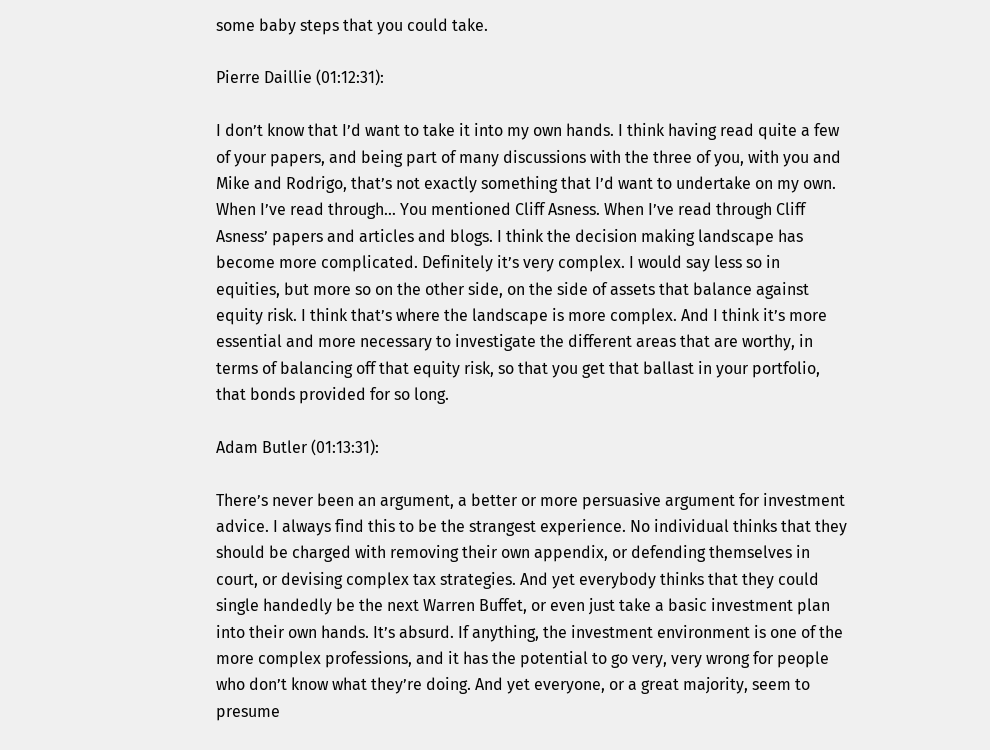some baby steps that you could take.

Pierre Daillie (01:12:31):

I don’t know that I’d want to take it into my own hands. I think having read quite a few of your papers, and being part of many discussions with the three of you, with you and Mike and Rodrigo, that’s not exactly something that I’d want to undertake on my own. When I’ve read through… You mentioned Cliff Asness. When I’ve read through Cliff Asness’ papers and articles and blogs. I think the decision making landscape has become more complicated. Definitely it’s very complex. I would say less so in equities, but more so on the other side, on the side of assets that balance against equity risk. I think that’s where the landscape is more complex. And I think it’s more essential and more necessary to investigate the different areas that are worthy, in terms of balancing off that equity risk, so that you get that ballast in your portfolio, that bonds provided for so long.

Adam Butler (01:13:31):

There’s never been an argument, a better or more persuasive argument for investment advice. I always find this to be the strangest experience. No individual thinks that they should be charged with removing their own appendix, or defending themselves in court, or devising complex tax strategies. And yet everybody thinks that they could single handedly be the next Warren Buffet, or even just take a basic investment plan into their own hands. It’s absurd. If anything, the investment environment is one of the more complex professions, and it has the potential to go very, very wrong for people who don’t know what they’re doing. And yet everyone, or a great majority, seem to presume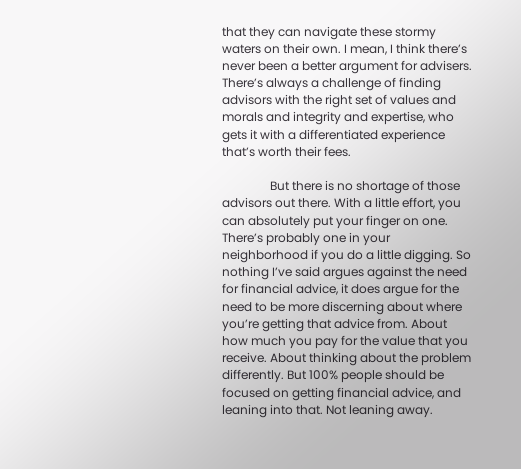that they can navigate these stormy waters on their own. I mean, I think there’s never been a better argument for advisers. There’s always a challenge of finding advisors with the right set of values and morals and integrity and expertise, who gets it with a differentiated experience that’s worth their fees.

                But there is no shortage of those advisors out there. With a little effort, you can absolutely put your finger on one. There’s probably one in your neighborhood if you do a little digging. So nothing I’ve said argues against the need for financial advice, it does argue for the need to be more discerning about where you’re getting that advice from. About how much you pay for the value that you receive. About thinking about the problem differently. But 100% people should be focused on getting financial advice, and leaning into that. Not leaning away.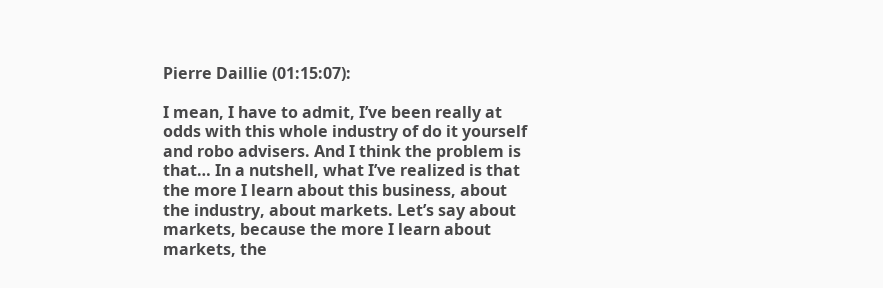Pierre Daillie (01:15:07):

I mean, I have to admit, I’ve been really at odds with this whole industry of do it yourself and robo advisers. And I think the problem is that… In a nutshell, what I’ve realized is that the more I learn about this business, about the industry, about markets. Let’s say about markets, because the more I learn about markets, the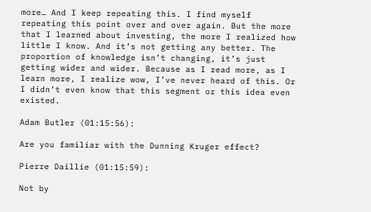more… And I keep repeating this. I find myself repeating this point over and over again. But the more that I learned about investing, the more I realized how little I know. And it’s not getting any better. The proportion of knowledge isn’t changing, it’s just getting wider and wider. Because as I read more, as I learn more, I realize wow, I’ve never heard of this. Or I didn’t even know that this segment or this idea even existed.

Adam Butler (01:15:56):

Are you familiar with the Dunning Kruger effect?

Pierre Daillie (01:15:59):

Not by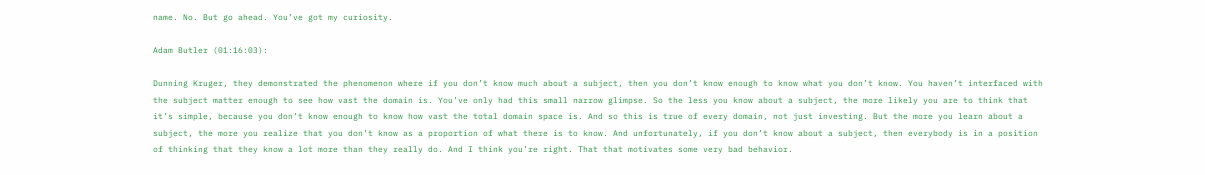name. No. But go ahead. You’ve got my curiosity.

Adam Butler (01:16:03):

Dunning Kruger, they demonstrated the phenomenon where if you don’t know much about a subject, then you don’t know enough to know what you don’t know. You haven’t interfaced with the subject matter enough to see how vast the domain is. You’ve only had this small narrow glimpse. So the less you know about a subject, the more likely you are to think that it’s simple, because you don’t know enough to know how vast the total domain space is. And so this is true of every domain, not just investing. But the more you learn about a subject, the more you realize that you don’t know as a proportion of what there is to know. And unfortunately, if you don’t know about a subject, then everybody is in a position of thinking that they know a lot more than they really do. And I think you’re right. That that motivates some very bad behavior.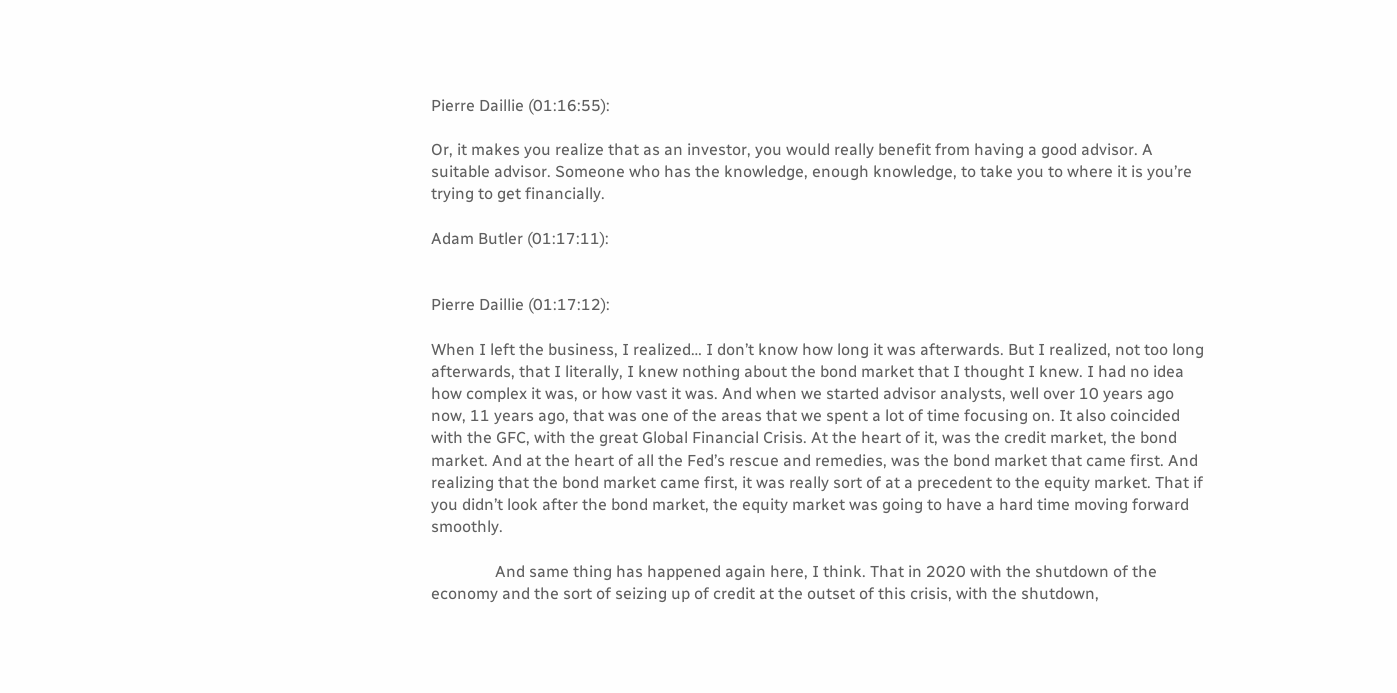Pierre Daillie (01:16:55):

Or, it makes you realize that as an investor, you would really benefit from having a good advisor. A suitable advisor. Someone who has the knowledge, enough knowledge, to take you to where it is you’re trying to get financially.

Adam Butler (01:17:11):


Pierre Daillie (01:17:12):

When I left the business, I realized… I don’t know how long it was afterwards. But I realized, not too long afterwards, that I literally, I knew nothing about the bond market that I thought I knew. I had no idea how complex it was, or how vast it was. And when we started advisor analysts, well over 10 years ago now, 11 years ago, that was one of the areas that we spent a lot of time focusing on. It also coincided with the GFC, with the great Global Financial Crisis. At the heart of it, was the credit market, the bond market. And at the heart of all the Fed’s rescue and remedies, was the bond market that came first. And realizing that the bond market came first, it was really sort of at a precedent to the equity market. That if you didn’t look after the bond market, the equity market was going to have a hard time moving forward smoothly.

                And same thing has happened again here, I think. That in 2020 with the shutdown of the economy and the sort of seizing up of credit at the outset of this crisis, with the shutdown,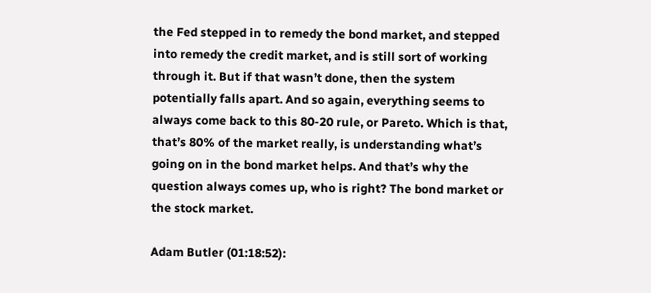the Fed stepped in to remedy the bond market, and stepped into remedy the credit market, and is still sort of working through it. But if that wasn’t done, then the system potentially falls apart. And so again, everything seems to always come back to this 80-20 rule, or Pareto. Which is that, that’s 80% of the market really, is understanding what’s going on in the bond market helps. And that’s why the question always comes up, who is right? The bond market or the stock market.

Adam Butler (01:18:52):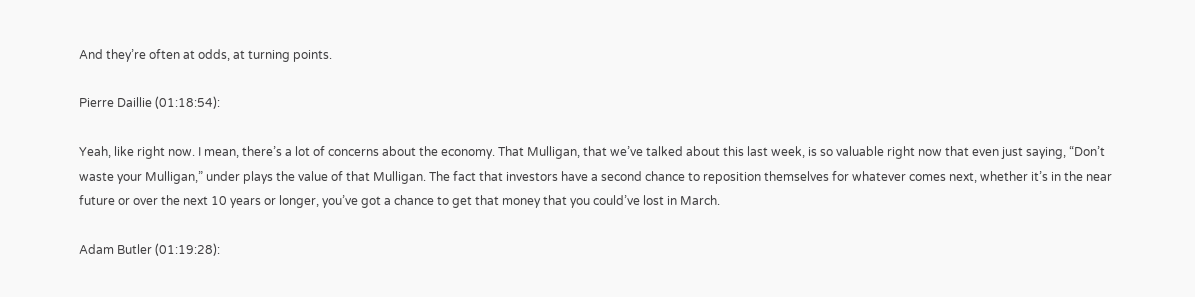And they’re often at odds, at turning points.

Pierre Daillie (01:18:54):

Yeah, like right now. I mean, there’s a lot of concerns about the economy. That Mulligan, that we’ve talked about this last week, is so valuable right now that even just saying, “Don’t waste your Mulligan,” under plays the value of that Mulligan. The fact that investors have a second chance to reposition themselves for whatever comes next, whether it’s in the near future or over the next 10 years or longer, you’ve got a chance to get that money that you could’ve lost in March.

Adam Butler (01:19:28):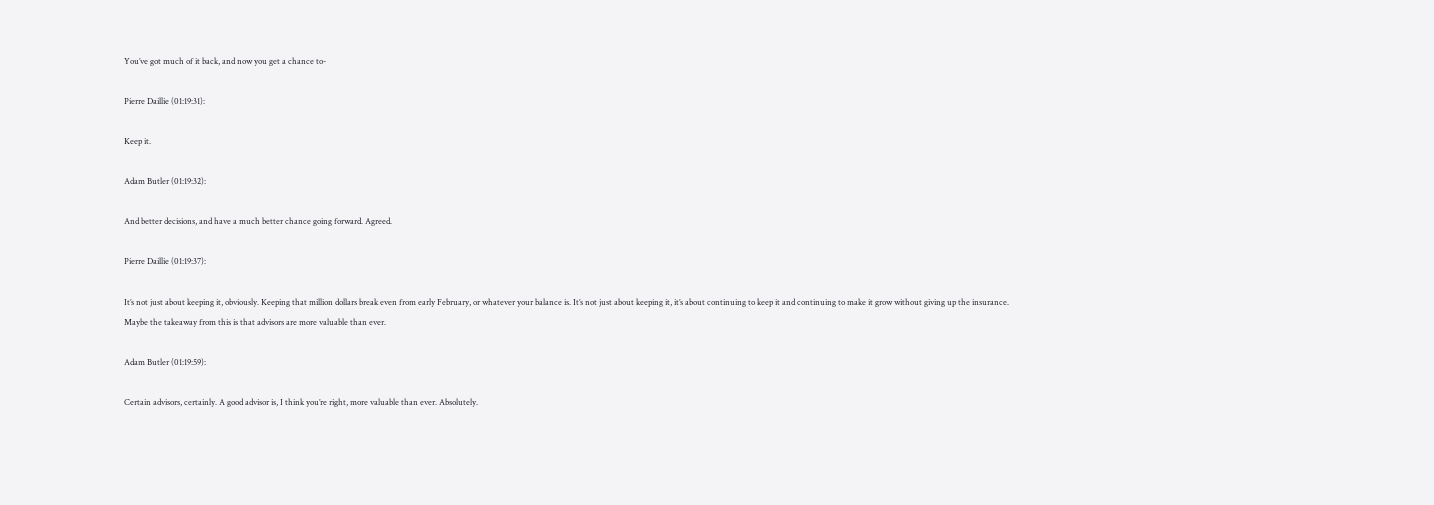You’ve got much of it back, and now you get a chance to-

Pierre Daillie (01:19:31):

Keep it.

Adam Butler (01:19:32):

And better decisions, and have a much better chance going forward. Agreed.

Pierre Daillie (01:19:37):

It’s not just about keeping it, obviously. Keeping that million dollars break even from early February, or whatever your balance is. It’s not just about keeping it, it’s about continuing to keep it and continuing to make it grow without giving up the insurance. Maybe the takeaway from this is that advisors are more valuable than ever.

Adam Butler (01:19:59):

Certain advisors, certainly. A good advisor is, I think you’re right, more valuable than ever. Absolutely.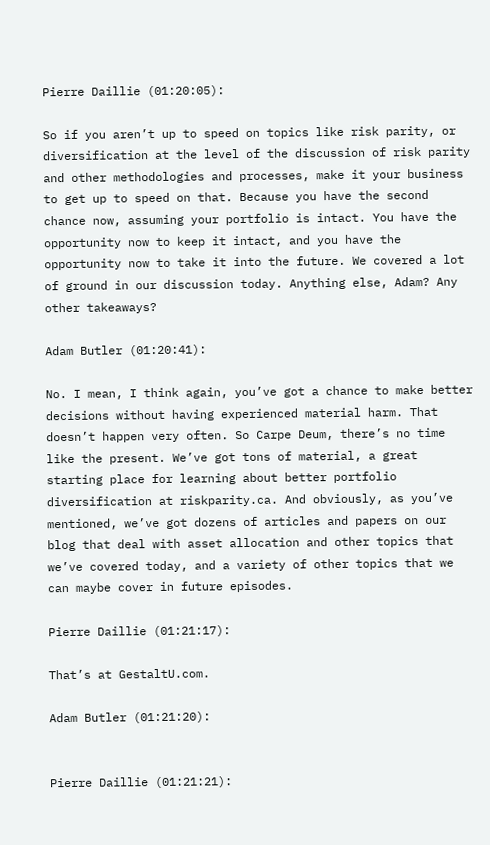Pierre Daillie (01:20:05):

So if you aren’t up to speed on topics like risk parity, or diversification at the level of the discussion of risk parity and other methodologies and processes, make it your business to get up to speed on that. Because you have the second chance now, assuming your portfolio is intact. You have the opportunity now to keep it intact, and you have the opportunity now to take it into the future. We covered a lot of ground in our discussion today. Anything else, Adam? Any other takeaways?

Adam Butler (01:20:41):

No. I mean, I think again, you’ve got a chance to make better decisions without having experienced material harm. That doesn’t happen very often. So Carpe Deum, there’s no time like the present. We’ve got tons of material, a great starting place for learning about better portfolio diversification at riskparity.ca. And obviously, as you’ve mentioned, we’ve got dozens of articles and papers on our blog that deal with asset allocation and other topics that we’ve covered today, and a variety of other topics that we can maybe cover in future episodes.

Pierre Daillie (01:21:17):

That’s at GestaltU.com.

Adam Butler (01:21:20):


Pierre Daillie (01:21:21):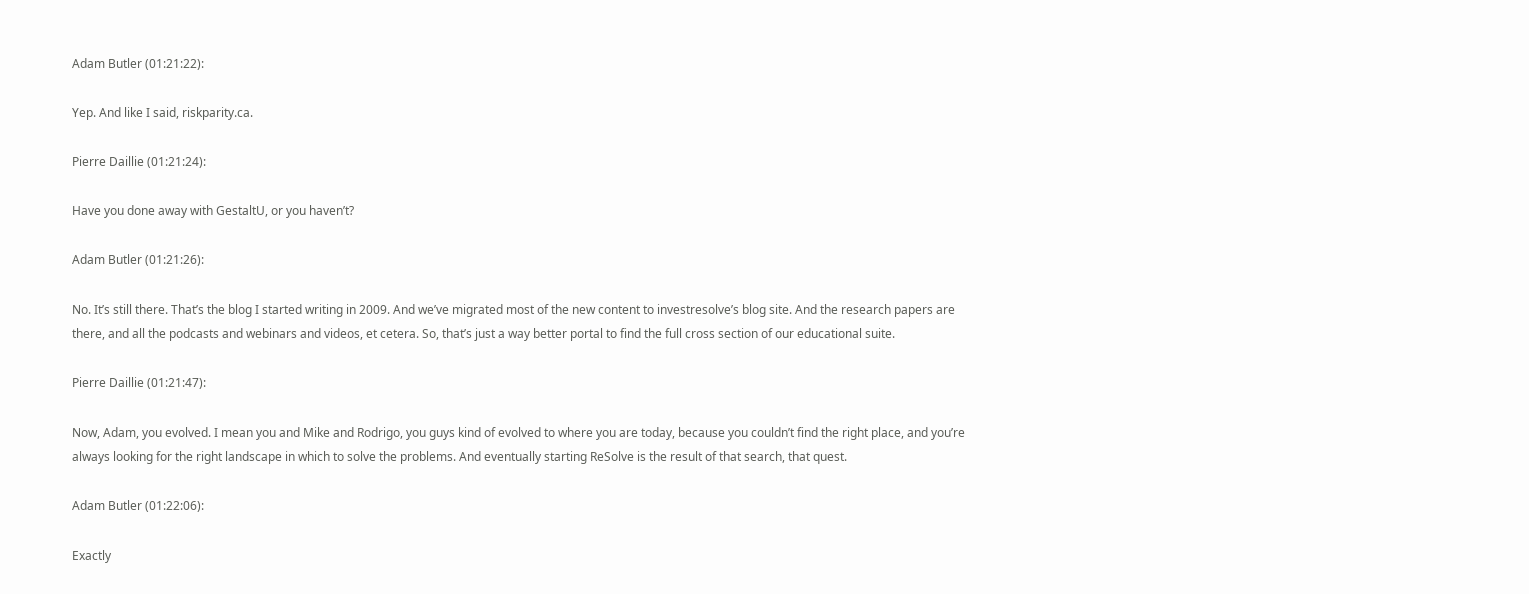Adam Butler (01:21:22):

Yep. And like I said, riskparity.ca.

Pierre Daillie (01:21:24):

Have you done away with GestaltU, or you haven’t?

Adam Butler (01:21:26):

No. It’s still there. That’s the blog I started writing in 2009. And we’ve migrated most of the new content to investresolve’s blog site. And the research papers are there, and all the podcasts and webinars and videos, et cetera. So, that’s just a way better portal to find the full cross section of our educational suite.

Pierre Daillie (01:21:47):

Now, Adam, you evolved. I mean you and Mike and Rodrigo, you guys kind of evolved to where you are today, because you couldn’t find the right place, and you’re always looking for the right landscape in which to solve the problems. And eventually starting ReSolve is the result of that search, that quest.

Adam Butler (01:22:06):

Exactly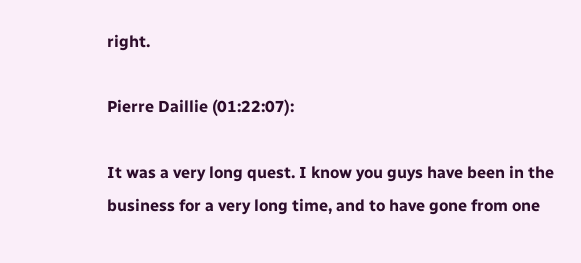right.

Pierre Daillie (01:22:07):

It was a very long quest. I know you guys have been in the business for a very long time, and to have gone from one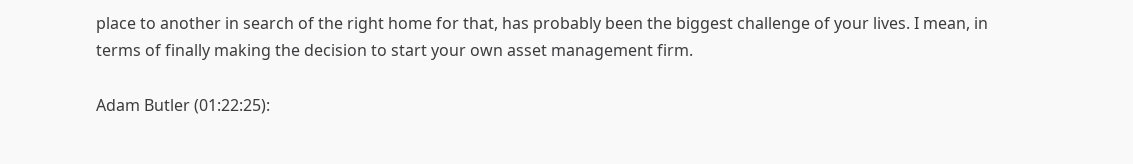place to another in search of the right home for that, has probably been the biggest challenge of your lives. I mean, in terms of finally making the decision to start your own asset management firm.

Adam Butler (01:22:25):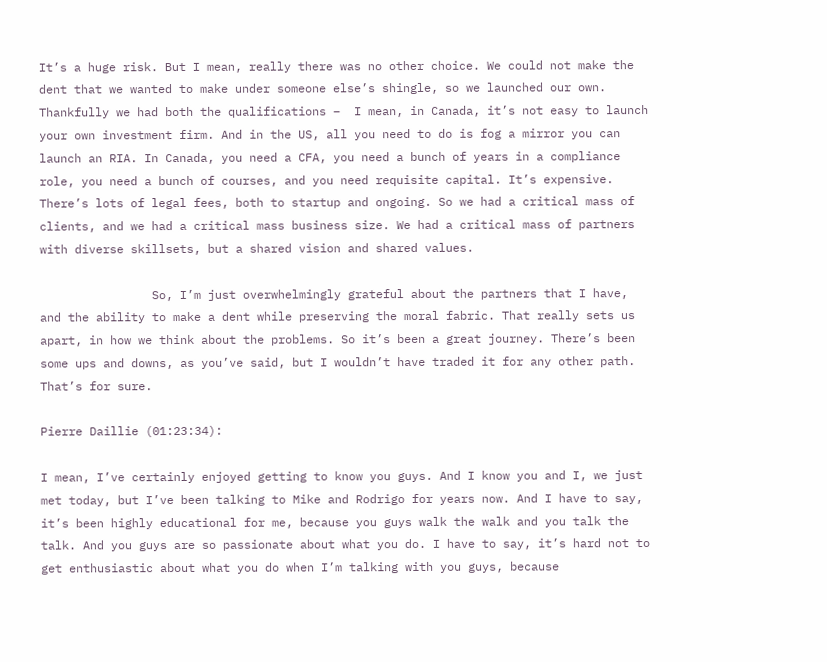It’s a huge risk. But I mean, really there was no other choice. We could not make the dent that we wanted to make under someone else’s shingle, so we launched our own. Thankfully we had both the qualifications –  I mean, in Canada, it’s not easy to launch your own investment firm. And in the US, all you need to do is fog a mirror you can launch an RIA. In Canada, you need a CFA, you need a bunch of years in a compliance role, you need a bunch of courses, and you need requisite capital. It’s expensive. There’s lots of legal fees, both to startup and ongoing. So we had a critical mass of clients, and we had a critical mass business size. We had a critical mass of partners with diverse skillsets, but a shared vision and shared values.

                So, I’m just overwhelmingly grateful about the partners that I have, and the ability to make a dent while preserving the moral fabric. That really sets us apart, in how we think about the problems. So it’s been a great journey. There’s been some ups and downs, as you’ve said, but I wouldn’t have traded it for any other path. That’s for sure.

Pierre Daillie (01:23:34):

I mean, I’ve certainly enjoyed getting to know you guys. And I know you and I, we just met today, but I’ve been talking to Mike and Rodrigo for years now. And I have to say, it’s been highly educational for me, because you guys walk the walk and you talk the talk. And you guys are so passionate about what you do. I have to say, it’s hard not to get enthusiastic about what you do when I’m talking with you guys, because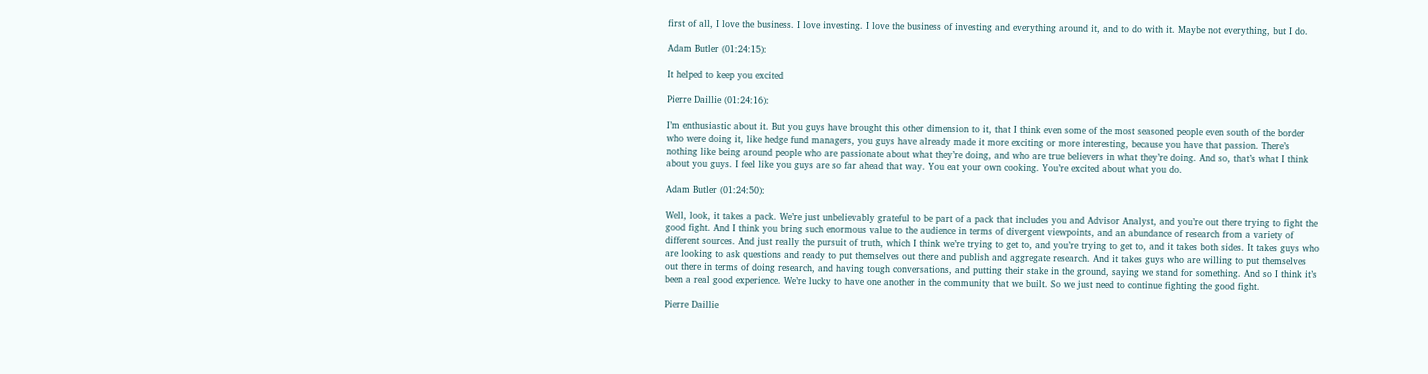first of all, I love the business. I love investing. I love the business of investing and everything around it, and to do with it. Maybe not everything, but I do.

Adam Butler (01:24:15):

It helped to keep you excited

Pierre Daillie (01:24:16):

I’m enthusiastic about it. But you guys have brought this other dimension to it, that I think even some of the most seasoned people even south of the border who were doing it, like hedge fund managers, you guys have already made it more exciting or more interesting, because you have that passion. There’s nothing like being around people who are passionate about what they’re doing, and who are true believers in what they’re doing. And so, that’s what I think about you guys. I feel like you guys are so far ahead that way. You eat your own cooking. You’re excited about what you do.

Adam Butler (01:24:50):

Well, look, it takes a pack. We’re just unbelievably grateful to be part of a pack that includes you and Advisor Analyst, and you’re out there trying to fight the good fight. And I think you bring such enormous value to the audience in terms of divergent viewpoints, and an abundance of research from a variety of different sources. And just really the pursuit of truth, which I think we’re trying to get to, and you’re trying to get to, and it takes both sides. It takes guys who are looking to ask questions and ready to put themselves out there and publish and aggregate research. And it takes guys who are willing to put themselves out there in terms of doing research, and having tough conversations, and putting their stake in the ground, saying we stand for something. And so I think it’s been a real good experience. We’re lucky to have one another in the community that we built. So we just need to continue fighting the good fight.

Pierre Daillie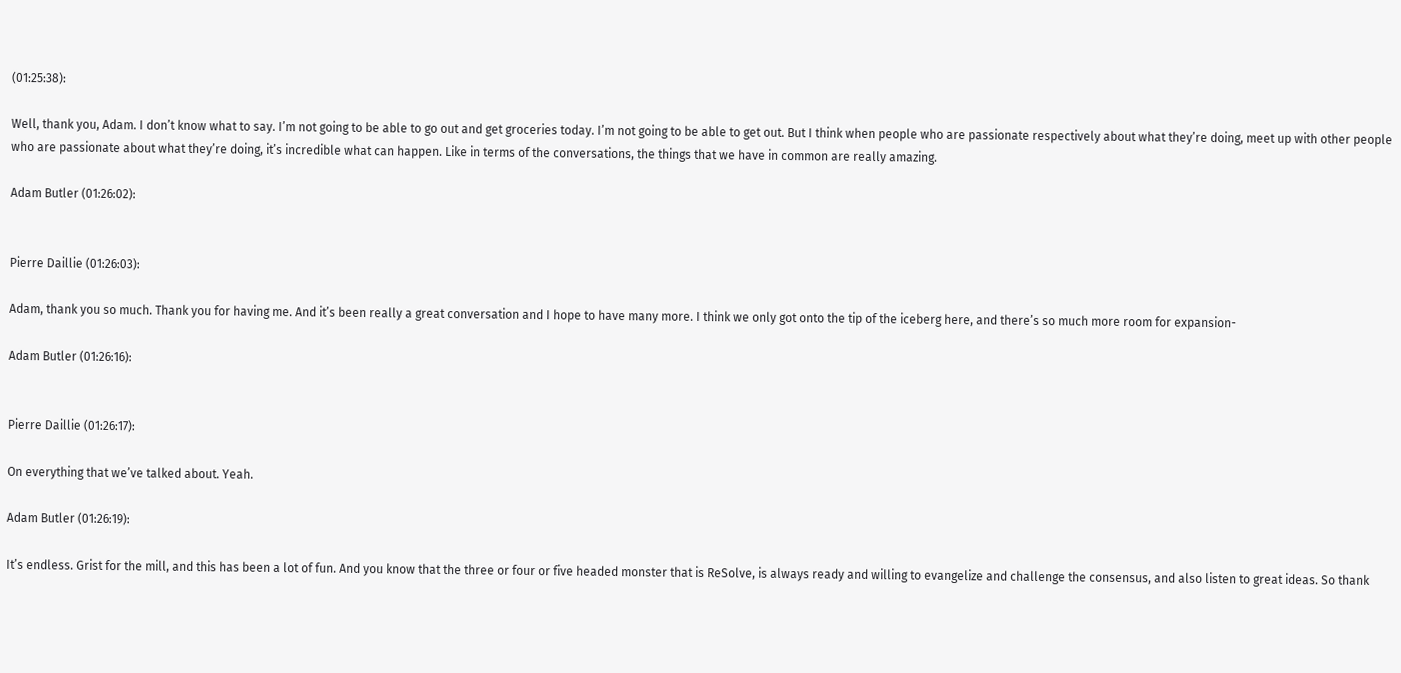(01:25:38):

Well, thank you, Adam. I don’t know what to say. I’m not going to be able to go out and get groceries today. I’m not going to be able to get out. But I think when people who are passionate respectively about what they’re doing, meet up with other people who are passionate about what they’re doing, it’s incredible what can happen. Like in terms of the conversations, the things that we have in common are really amazing.

Adam Butler (01:26:02):


Pierre Daillie (01:26:03):

Adam, thank you so much. Thank you for having me. And it’s been really a great conversation and I hope to have many more. I think we only got onto the tip of the iceberg here, and there’s so much more room for expansion-

Adam Butler (01:26:16):


Pierre Daillie (01:26:17):

On everything that we’ve talked about. Yeah.

Adam Butler (01:26:19):

It’s endless. Grist for the mill, and this has been a lot of fun. And you know that the three or four or five headed monster that is ReSolve, is always ready and willing to evangelize and challenge the consensus, and also listen to great ideas. So thank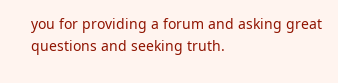you for providing a forum and asking great questions and seeking truth.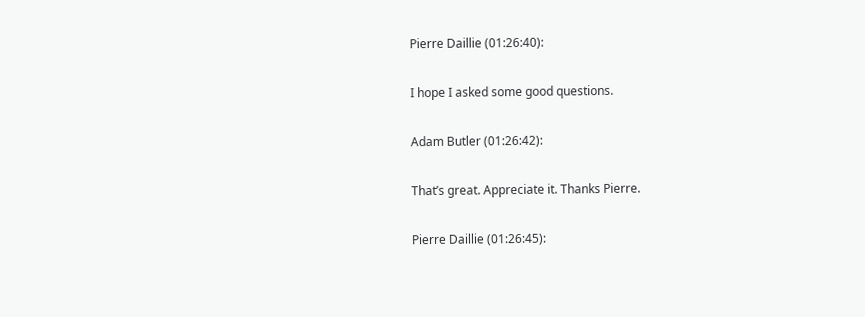Pierre Daillie (01:26:40):

I hope I asked some good questions.

Adam Butler (01:26:42):

That’s great. Appreciate it. Thanks Pierre.

Pierre Daillie (01:26:45):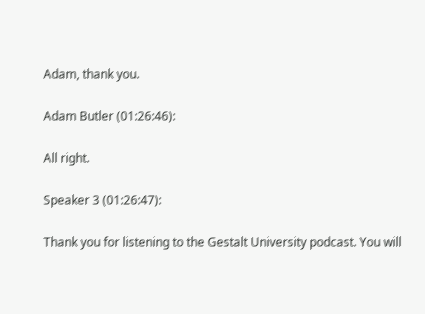Adam, thank you.

Adam Butler (01:26:46):

All right.

Speaker 3 (01:26:47):

Thank you for listening to the Gestalt University podcast. You will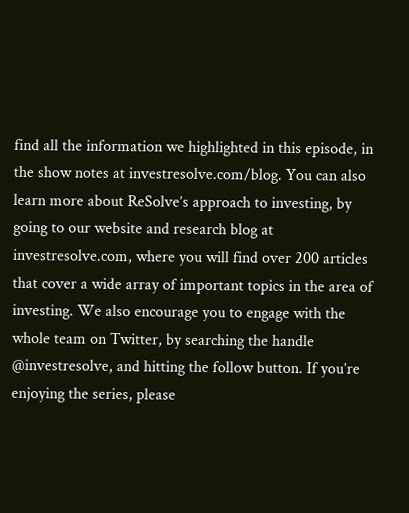find all the information we highlighted in this episode, in the show notes at investresolve.com/blog. You can also learn more about ReSolve’s approach to investing, by going to our website and research blog at investresolve.com, where you will find over 200 articles that cover a wide array of important topics in the area of investing. We also encourage you to engage with the whole team on Twitter, by searching the handle @investresolve, and hitting the follow button. If you’re enjoying the series, please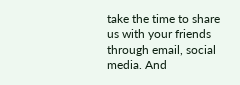take the time to share us with your friends through email, social media. And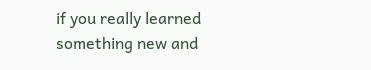if you really learned something new and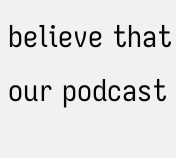believe that our podcast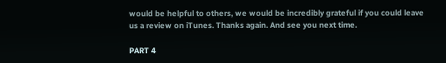would be helpful to others, we would be incredibly grateful if you could leave us a review on iTunes. Thanks again. And see you next time.

PART 4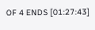OF 4 ENDS [01:27:43]